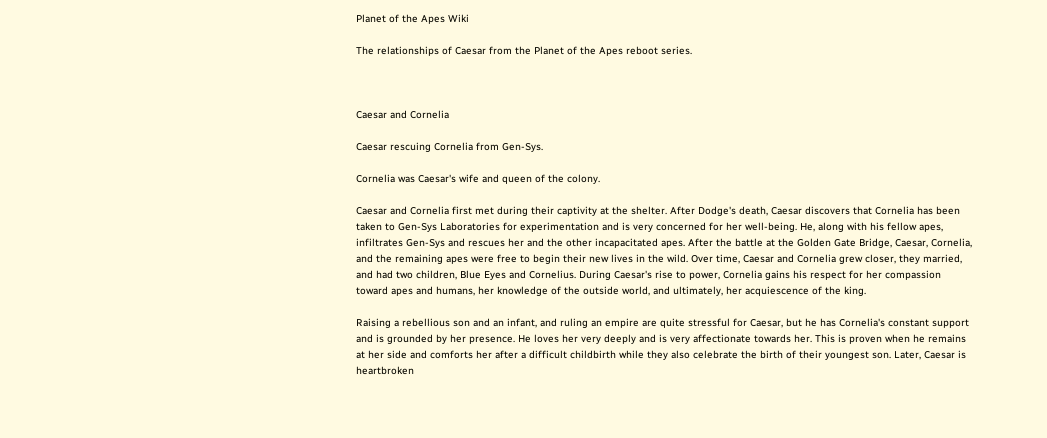Planet of the Apes Wiki

The relationships of Caesar from the Planet of the Apes reboot series.



Caesar and Cornelia

Caesar rescuing Cornelia from Gen-Sys.

Cornelia was Caesar's wife and queen of the colony.

Caesar and Cornelia first met during their captivity at the shelter. After Dodge's death, Caesar discovers that Cornelia has been taken to Gen-Sys Laboratories for experimentation and is very concerned for her well-being. He, along with his fellow apes, infiltrates Gen-Sys and rescues her and the other incapacitated apes. After the battle at the Golden Gate Bridge, Caesar, Cornelia, and the remaining apes were free to begin their new lives in the wild. Over time, Caesar and Cornelia grew closer, they married, and had two children, Blue Eyes and Cornelius. During Caesar's rise to power, Cornelia gains his respect for her compassion toward apes and humans, her knowledge of the outside world, and ultimately, her acquiescence of the king.

Raising a rebellious son and an infant, and ruling an empire are quite stressful for Caesar, but he has Cornelia's constant support and is grounded by her presence. He loves her very deeply and is very affectionate towards her. This is proven when he remains at her side and comforts her after a difficult childbirth while they also celebrate the birth of their youngest son. Later, Caesar is heartbroken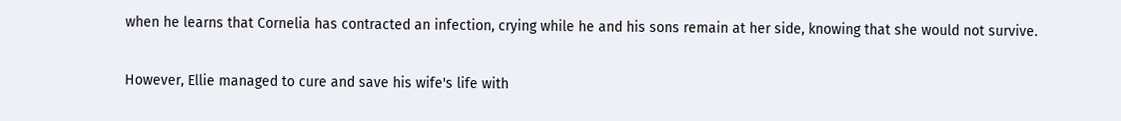when he learns that Cornelia has contracted an infection, crying while he and his sons remain at her side, knowing that she would not survive.

However, Ellie managed to cure and save his wife's life with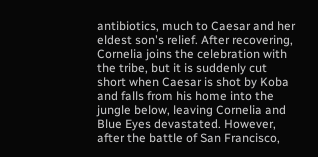antibiotics, much to Caesar and her eldest son's relief. After recovering, Cornelia joins the celebration with the tribe, but it is suddenly cut short when Caesar is shot by Koba and falls from his home into the jungle below, leaving Cornelia and Blue Eyes devastated. However, after the battle of San Francisco,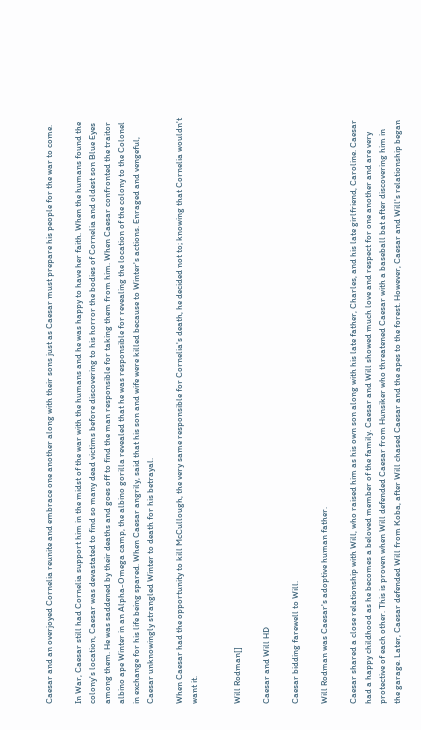Caesar and an overjoyed Cornelia reunite and embrace one another along with their sons just as Caesar must prepare his people for the war to come.

In War, Caesar still had Cornelia support him in the midst of the war with the humans and he was happy to have her faith. When the humans found the colony's location, Caesar was devastated to find so many dead victims before discovering to his horror the bodies of Cornelia and oldest son Blue Eyes among them. He was saddened by their deaths and goes off to find the man responsible for taking them from him. When Caesar confronted the traitor albino ape Winter in an Alpha-Omega camp, the albino gorilla revealed that he was responsible for revealing the location of the colony to the Colonel in exchange for his life being spared. When Caesar angrily, said that his son and wife were killed because to Winter's actions. Enraged and vengeful, Caesar unknowingly strangled Winter to death for his betrayal.

When Caesar had the opportunity to kill McCullough, the very same responsible for Cornelia's death, he decided not to; knowing that Cornelia wouldn't want it.


Will Rodman[]

Caesar and Will HD

Caesar bidding farewell to Will.

Will Rodman was Caesar's adoptive human father.

Caesar shared a close relationship with Will, who raised him as his own son along with his late father, Charles, and his late girlfriend, Caroline. Caesar had a happy childhood as he becomes a beloved member of the family. Caesar and Will showed much love and respect for one another and are very protective of each other. This is proven when Will defended Caesar from Hunsiker who threatened Caesar with a baseball bat after discovering him in the garage. Later, Caesar defended Will from Koba, after Will chased Caesar and the apes to the forest. However, Caesar and Will's relationship began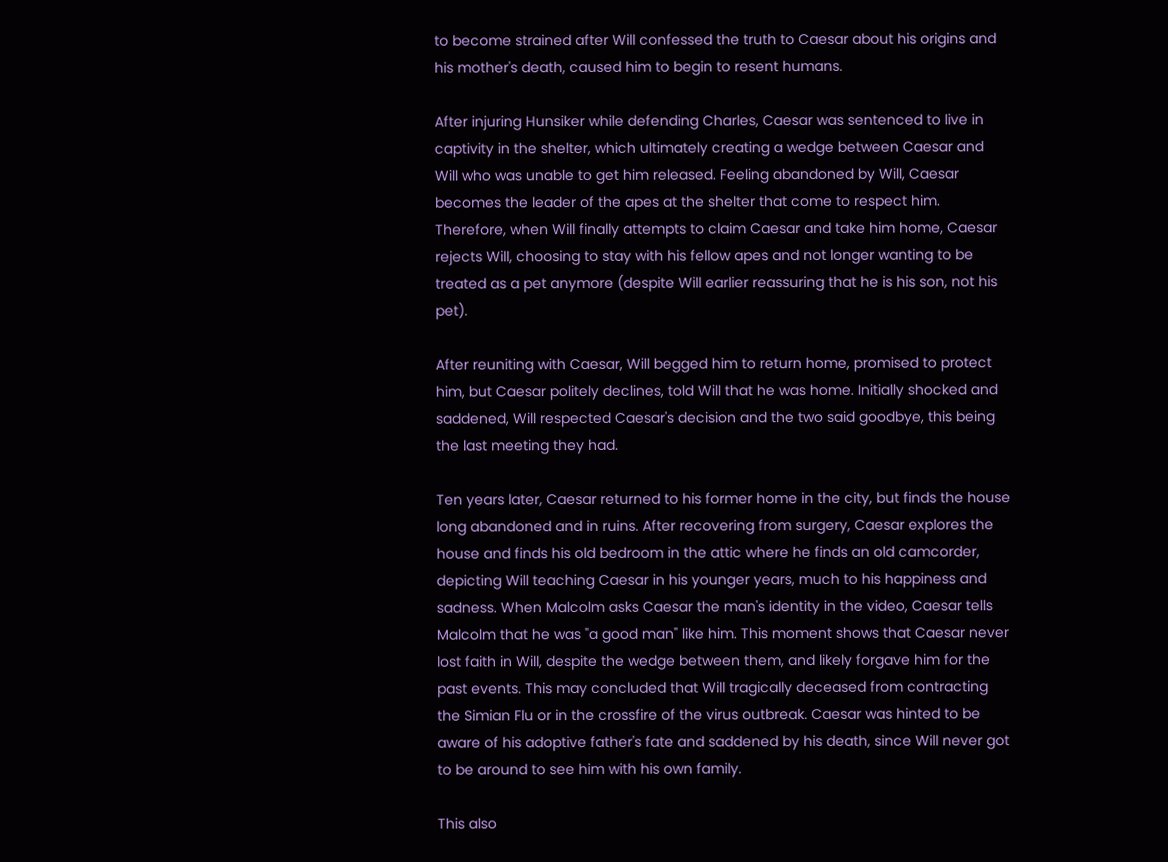to become strained after Will confessed the truth to Caesar about his origins and his mother's death, caused him to begin to resent humans.

After injuring Hunsiker while defending Charles, Caesar was sentenced to live in captivity in the shelter, which ultimately creating a wedge between Caesar and Will who was unable to get him released. Feeling abandoned by Will, Caesar becomes the leader of the apes at the shelter that come to respect him. Therefore, when Will finally attempts to claim Caesar and take him home, Caesar rejects Will, choosing to stay with his fellow apes and not longer wanting to be treated as a pet anymore (despite Will earlier reassuring that he is his son, not his pet).

After reuniting with Caesar, Will begged him to return home, promised to protect him, but Caesar politely declines, told Will that he was home. Initially shocked and saddened, Will respected Caesar's decision and the two said goodbye, this being the last meeting they had.

Ten years later, Caesar returned to his former home in the city, but finds the house long abandoned and in ruins. After recovering from surgery, Caesar explores the house and finds his old bedroom in the attic where he finds an old camcorder, depicting Will teaching Caesar in his younger years, much to his happiness and sadness. When Malcolm asks Caesar the man's identity in the video, Caesar tells Malcolm that he was "a good man" like him. This moment shows that Caesar never lost faith in Will, despite the wedge between them, and likely forgave him for the past events. This may concluded that Will tragically deceased from contracting the Simian Flu or in the crossfire of the virus outbreak. Caesar was hinted to be aware of his adoptive father's fate and saddened by his death, since Will never got to be around to see him with his own family.

This also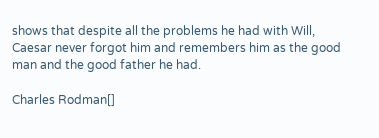shows that despite all the problems he had with Will, Caesar never forgot him and remembers him as the good man and the good father he had.

Charles Rodman[]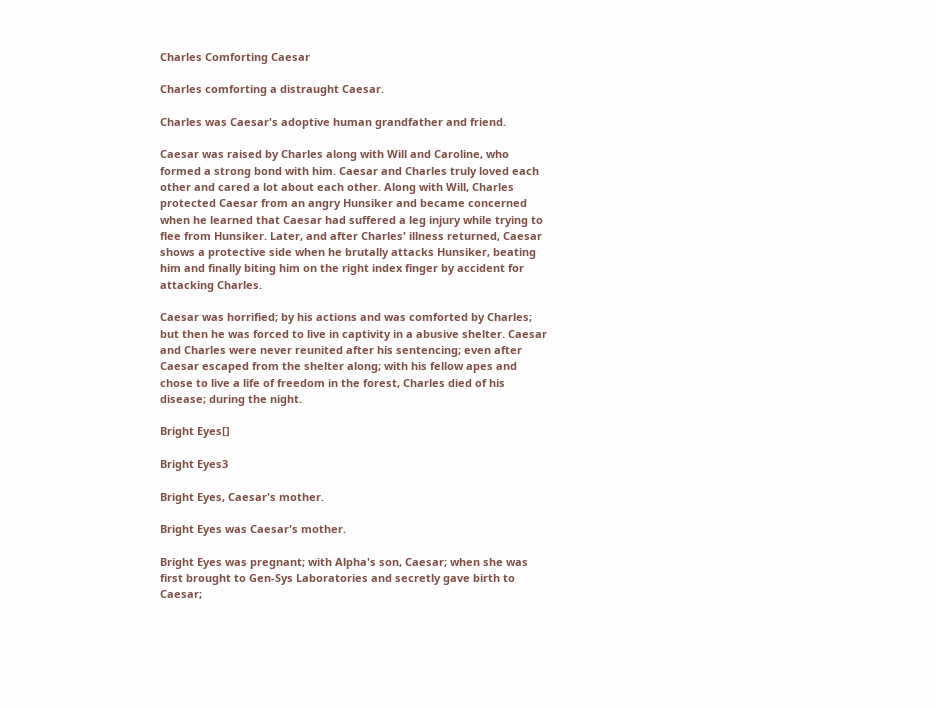Charles Comforting Caesar

Charles comforting a distraught Caesar.

Charles was Caesar's adoptive human grandfather and friend.

Caesar was raised by Charles along with Will and Caroline, who formed a strong bond with him. Caesar and Charles truly loved each other and cared a lot about each other. Along with Will, Charles protected Caesar from an angry Hunsiker and became concerned when he learned that Caesar had suffered a leg injury while trying to flee from Hunsiker. Later, and after Charles' illness returned, Caesar shows a protective side when he brutally attacks Hunsiker, beating him and finally biting him on the right index finger by accident for attacking Charles.

Caesar was horrified; by his actions and was comforted by Charles; but then he was forced to live in captivity in a abusive shelter. Caesar and Charles were never reunited after his sentencing; even after Caesar escaped from the shelter along; with his fellow apes and chose to live a life of freedom in the forest, Charles died of his disease; during the night.

Bright Eyes[]

Bright Eyes3

Bright Eyes, Caesar's mother.

Bright Eyes was Caesar's mother.

Bright Eyes was pregnant; with Alpha's son, Caesar; when she was first brought to Gen-Sys Laboratories and secretly gave birth to Caesar;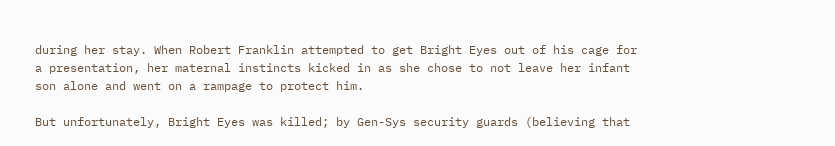during her stay. When Robert Franklin attempted to get Bright Eyes out of his cage for a presentation, her maternal instincts kicked in as she chose to not leave her infant son alone and went on a rampage to protect him.

But unfortunately, Bright Eyes was killed; by Gen-Sys security guards (believing that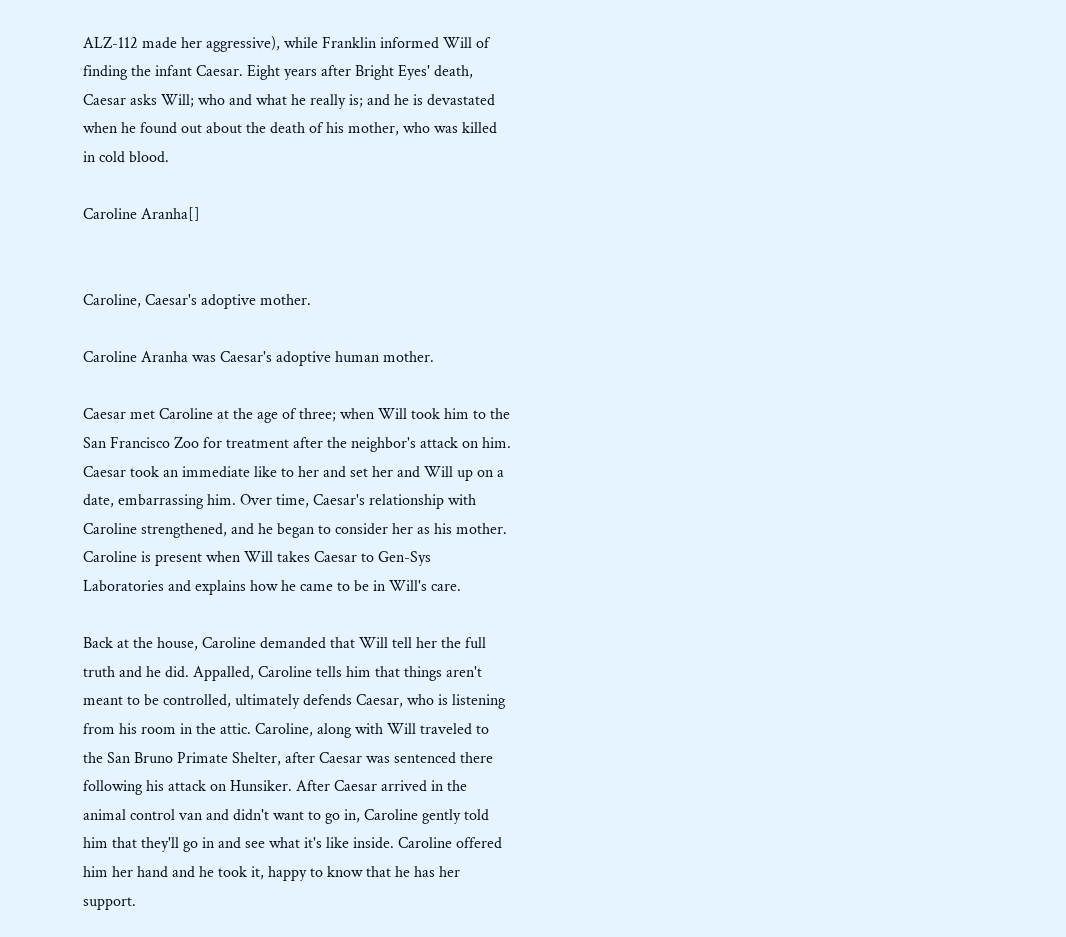ALZ-112 made her aggressive), while Franklin informed Will of finding the infant Caesar. Eight years after Bright Eyes' death, Caesar asks Will; who and what he really is; and he is devastated when he found out about the death of his mother, who was killed in cold blood.

Caroline Aranha[]


Caroline, Caesar's adoptive mother.

Caroline Aranha was Caesar's adoptive human mother.

Caesar met Caroline at the age of three; when Will took him to the San Francisco Zoo for treatment after the neighbor's attack on him. Caesar took an immediate like to her and set her and Will up on a date, embarrassing him. Over time, Caesar's relationship with Caroline strengthened, and he began to consider her as his mother. Caroline is present when Will takes Caesar to Gen-Sys Laboratories and explains how he came to be in Will's care.

Back at the house, Caroline demanded that Will tell her the full truth and he did. Appalled, Caroline tells him that things aren't meant to be controlled, ultimately defends Caesar, who is listening from his room in the attic. Caroline, along with Will traveled to the San Bruno Primate Shelter, after Caesar was sentenced there following his attack on Hunsiker. After Caesar arrived in the animal control van and didn't want to go in, Caroline gently told him that they'll go in and see what it's like inside. Caroline offered him her hand and he took it, happy to know that he has her support.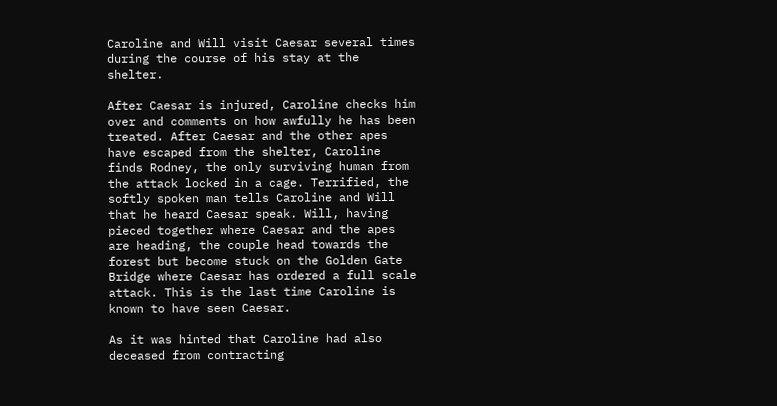Caroline and Will visit Caesar several times during the course of his stay at the shelter.

After Caesar is injured, Caroline checks him over and comments on how awfully he has been treated. After Caesar and the other apes have escaped from the shelter, Caroline finds Rodney, the only surviving human from the attack locked in a cage. Terrified, the softly spoken man tells Caroline and Will that he heard Caesar speak. Will, having pieced together where Caesar and the apes are heading, the couple head towards the forest but become stuck on the Golden Gate Bridge where Caesar has ordered a full scale attack. This is the last time Caroline is known to have seen Caesar.

As it was hinted that Caroline had also deceased from contracting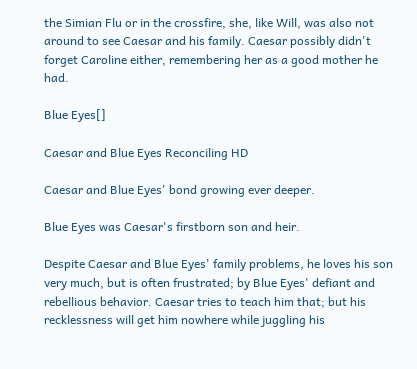the Simian Flu or in the crossfire, she, like Will, was also not around to see Caesar and his family. Caesar possibly didn't forget Caroline either, remembering her as a good mother he had.

Blue Eyes[]

Caesar and Blue Eyes Reconciling HD

Caesar and Blue Eyes' bond growing ever deeper.

Blue Eyes was Caesar's firstborn son and heir.

Despite Caesar and Blue Eyes' family problems, he loves his son very much, but is often frustrated; by Blue Eyes' defiant and rebellious behavior. Caesar tries to teach him that; but his recklessness will get him nowhere while juggling his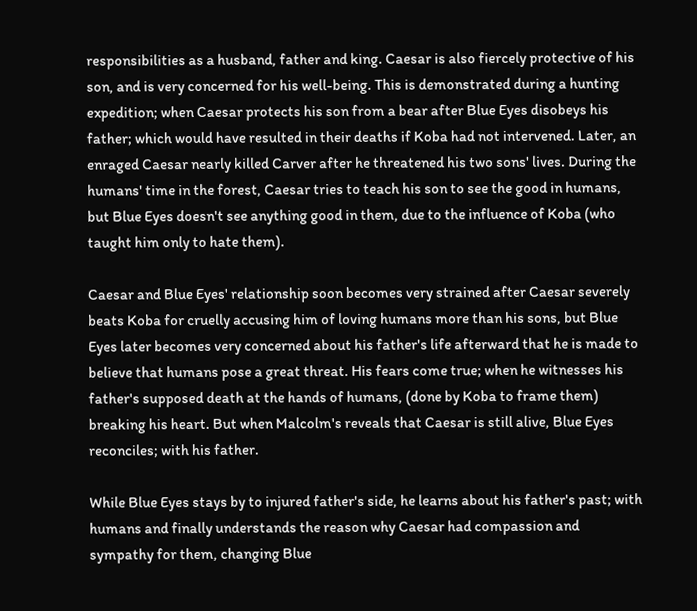responsibilities as a husband, father and king. Caesar is also fiercely protective of his son, and is very concerned for his well-being. This is demonstrated during a hunting expedition; when Caesar protects his son from a bear after Blue Eyes disobeys his father; which would have resulted in their deaths if Koba had not intervened. Later, an enraged Caesar nearly killed Carver after he threatened his two sons' lives. During the humans' time in the forest, Caesar tries to teach his son to see the good in humans, but Blue Eyes doesn't see anything good in them, due to the influence of Koba (who taught him only to hate them).

Caesar and Blue Eyes' relationship soon becomes very strained after Caesar severely beats Koba for cruelly accusing him of loving humans more than his sons, but Blue Eyes later becomes very concerned about his father's life afterward that he is made to believe that humans pose a great threat. His fears come true; when he witnesses his father's supposed death at the hands of humans, (done by Koba to frame them) breaking his heart. But when Malcolm's reveals that Caesar is still alive, Blue Eyes reconciles; with his father.

While Blue Eyes stays by to injured father's side, he learns about his father's past; with humans and finally understands the reason why Caesar had compassion and sympathy for them, changing Blue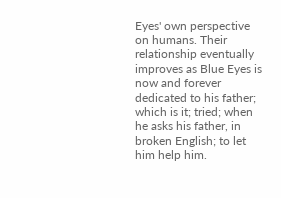Eyes' own perspective on humans. Their relationship eventually improves as Blue Eyes is now and forever dedicated to his father; which is it; tried; when he asks his father, in broken English; to let him help him.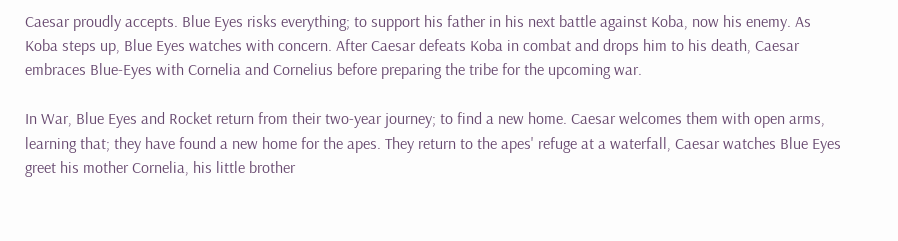Caesar proudly accepts. Blue Eyes risks everything; to support his father in his next battle against Koba, now his enemy. As Koba steps up, Blue Eyes watches with concern. After Caesar defeats Koba in combat and drops him to his death, Caesar embraces Blue-Eyes with Cornelia and Cornelius before preparing the tribe for the upcoming war.

In War, Blue Eyes and Rocket return from their two-year journey; to find a new home. Caesar welcomes them with open arms, learning that; they have found a new home for the apes. They return to the apes' refuge at a waterfall, Caesar watches Blue Eyes greet his mother Cornelia, his little brother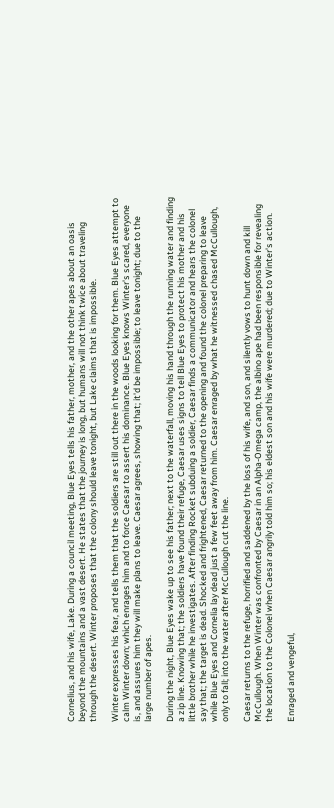Cornelius, and his wife, Lake. During a council meeting, Blue Eyes tells his father, mother, and the other apes about an oasis beyond the mountains and a vast desert. He states that the journey is long, but humans will not think twice about traveling through the desert. Winter proposes that the colony should leave tonight, but Lake claims that is impossible.

Winter expresses his fear, and tells them that the soldiers are still out there in the woods looking for them. Blue Eyes attempt to calm Winter down; which enrages him and to force Caesar to assert his dominance. Blue Eyes knows Winter's scared, everyone is, and assures him they will make plans to leave. Caesar agrees, showing that; it'd be impossible; to leave tonight; due to the large number of apes.

During the night, Blue Eyes wake up to see his father; next to the waterfall, moving his hand through the running water and finding a zip line. Knowing that; the soldiers have found their refuge, Caesar uses signs to tell Blue Eyes to protect his mother and his little brother while he investigates. After finding Rocket subduing a soldier, Caesar finds a communicator and hears the colonel say that; the target is dead. Shocked and frightened, Caesar returned to the opening and found the colonel preparing to leave while Blue Eyes and Cornelia lay dead just a few feet away from him. Caesar enraged by what he witnessed chased McCullough, only to fall; into the water after McCullough cut the line.

Caesar returns to the refuge, horrified and saddened by the loss of his wife, and son, and silently vows to hunt down and kill McCullough. When Winter was confronted by Caesar in an Alpha-Omega camp, the albino ape had been responsible for revealing the location to the Colonel when Caesar angrily told him so; his eldest son and his wife were murdered; due to Winter's action.

Enraged and vengeful,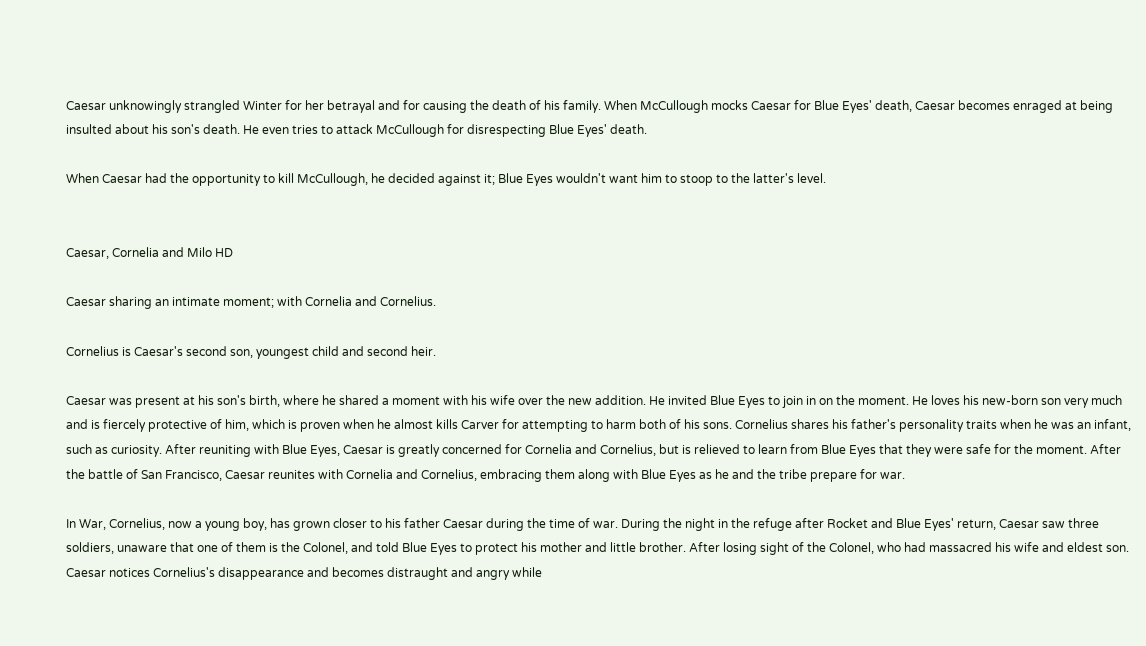Caesar unknowingly strangled Winter for her betrayal and for causing the death of his family. When McCullough mocks Caesar for Blue Eyes' death, Caesar becomes enraged at being insulted about his son's death. He even tries to attack McCullough for disrespecting Blue Eyes' death.

When Caesar had the opportunity to kill McCullough, he decided against it; Blue Eyes wouldn't want him to stoop to the latter's level.


Caesar, Cornelia and Milo HD

Caesar sharing an intimate moment; with Cornelia and Cornelius.

Cornelius is Caesar's second son, youngest child and second heir.

Caesar was present at his son's birth, where he shared a moment with his wife over the new addition. He invited Blue Eyes to join in on the moment. He loves his new-born son very much and is fiercely protective of him, which is proven when he almost kills Carver for attempting to harm both of his sons. Cornelius shares his father's personality traits when he was an infant, such as curiosity. After reuniting with Blue Eyes, Caesar is greatly concerned for Cornelia and Cornelius, but is relieved to learn from Blue Eyes that they were safe for the moment. After the battle of San Francisco, Caesar reunites with Cornelia and Cornelius, embracing them along with Blue Eyes as he and the tribe prepare for war.

In War, Cornelius, now a young boy, has grown closer to his father Caesar during the time of war. During the night in the refuge after Rocket and Blue Eyes' return, Caesar saw three soldiers, unaware that one of them is the Colonel, and told Blue Eyes to protect his mother and little brother. After losing sight of the Colonel, who had massacred his wife and eldest son. Caesar notices Cornelius's disappearance and becomes distraught and angry while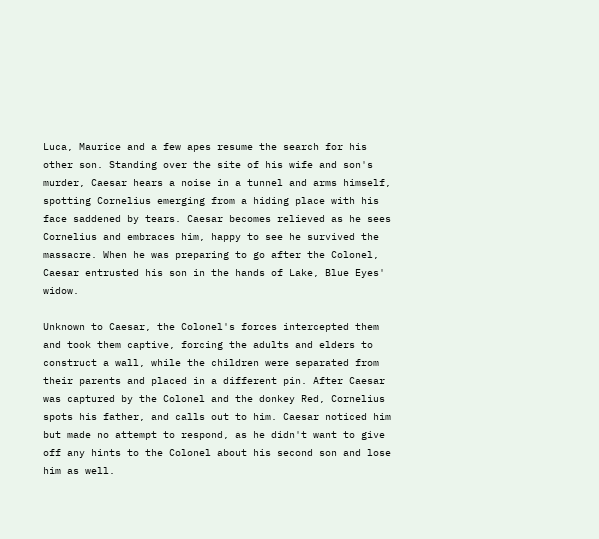Luca, Maurice and a few apes resume the search for his other son. Standing over the site of his wife and son's murder, Caesar hears a noise in a tunnel and arms himself, spotting Cornelius emerging from a hiding place with his face saddened by tears. Caesar becomes relieved as he sees Cornelius and embraces him, happy to see he survived the massacre. When he was preparing to go after the Colonel, Caesar entrusted his son in the hands of Lake, Blue Eyes' widow.

Unknown to Caesar, the Colonel's forces intercepted them and took them captive, forcing the adults and elders to construct a wall, while the children were separated from their parents and placed in a different pin. After Caesar was captured by the Colonel and the donkey Red, Cornelius spots his father, and calls out to him. Caesar noticed him but made no attempt to respond, as he didn't want to give off any hints to the Colonel about his second son and lose him as well.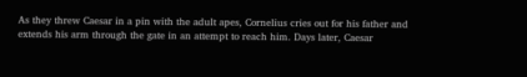As they threw Caesar in a pin with the adult apes, Cornelius cries out for his father and extends his arm through the gate in an attempt to reach him. Days later, Caesar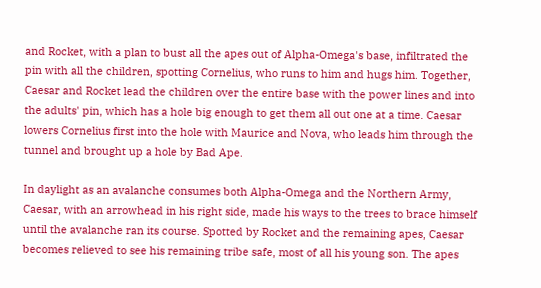and Rocket, with a plan to bust all the apes out of Alpha-Omega's base, infiltrated the pin with all the children, spotting Cornelius, who runs to him and hugs him. Together, Caesar and Rocket lead the children over the entire base with the power lines and into the adults' pin, which has a hole big enough to get them all out one at a time. Caesar lowers Cornelius first into the hole with Maurice and Nova, who leads him through the tunnel and brought up a hole by Bad Ape.

In daylight as an avalanche consumes both Alpha-Omega and the Northern Army, Caesar, with an arrowhead in his right side, made his ways to the trees to brace himself until the avalanche ran its course. Spotted by Rocket and the remaining apes, Caesar becomes relieved to see his remaining tribe safe, most of all his young son. The apes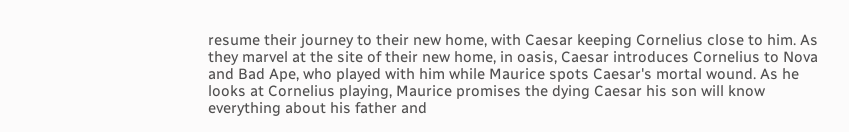resume their journey to their new home, with Caesar keeping Cornelius close to him. As they marvel at the site of their new home, in oasis, Caesar introduces Cornelius to Nova and Bad Ape, who played with him while Maurice spots Caesar's mortal wound. As he looks at Cornelius playing, Maurice promises the dying Caesar his son will know everything about his father and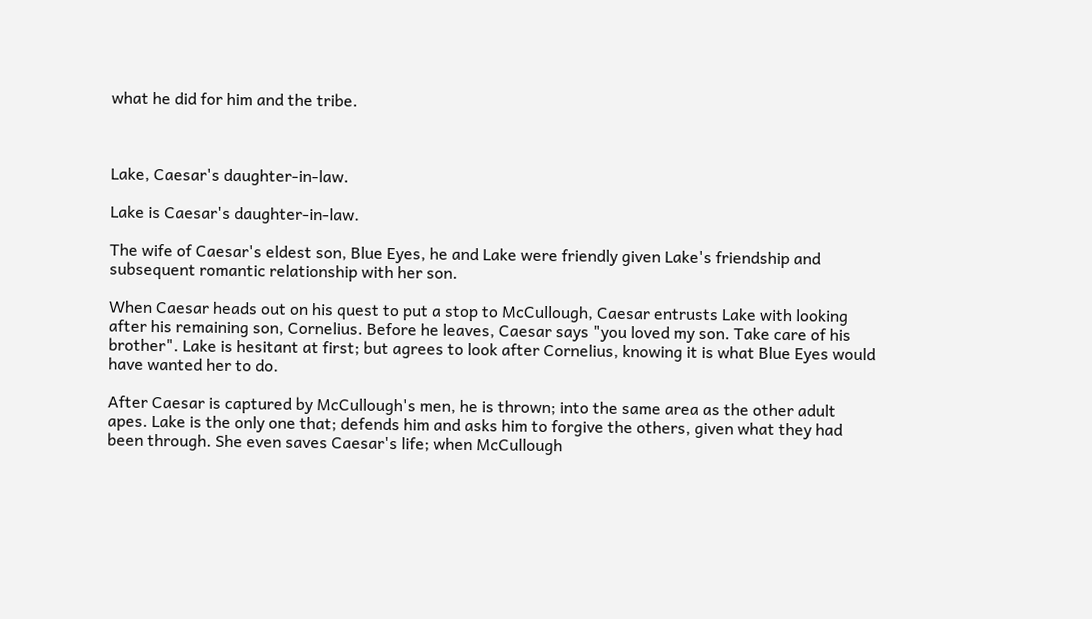what he did for him and the tribe.



Lake, Caesar's daughter-in-law.

Lake is Caesar's daughter-in-law.

The wife of Caesar's eldest son, Blue Eyes, he and Lake were friendly given Lake's friendship and subsequent romantic relationship with her son.

When Caesar heads out on his quest to put a stop to McCullough, Caesar entrusts Lake with looking after his remaining son, Cornelius. Before he leaves, Caesar says "you loved my son. Take care of his brother". Lake is hesitant at first; but agrees to look after Cornelius, knowing it is what Blue Eyes would have wanted her to do.

After Caesar is captured by McCullough's men, he is thrown; into the same area as the other adult apes. Lake is the only one that; defends him and asks him to forgive the others, given what they had been through. She even saves Caesar's life; when McCullough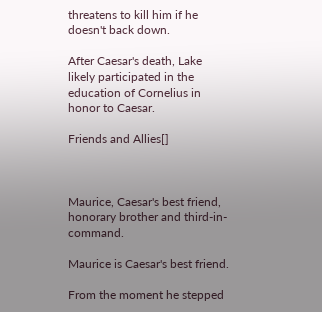threatens to kill him if he doesn't back down.

After Caesar's death, Lake likely participated in the education of Cornelius in honor to Caesar.

Friends and Allies[]



Maurice, Caesar's best friend, honorary brother and third-in-command.

Maurice is Caesar's best friend.

From the moment he stepped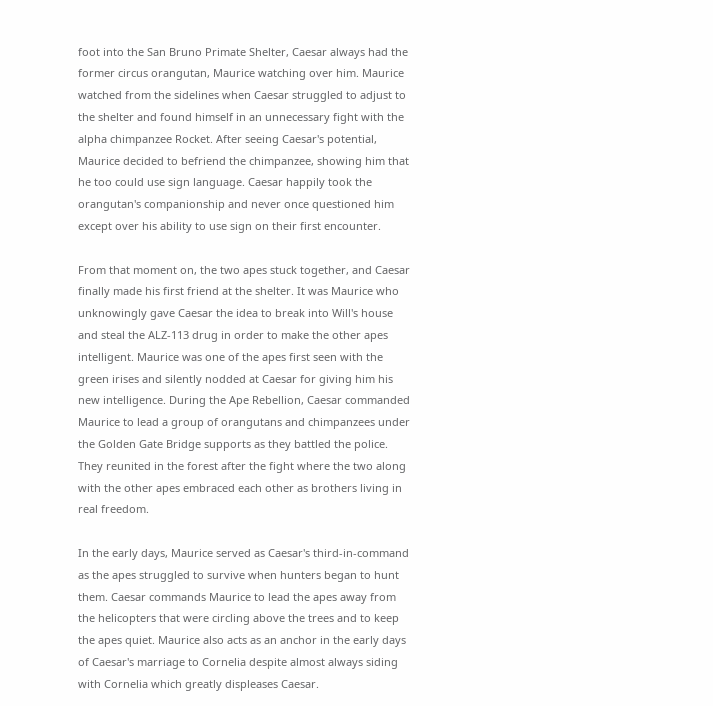foot into the San Bruno Primate Shelter, Caesar always had the former circus orangutan, Maurice watching over him. Maurice watched from the sidelines when Caesar struggled to adjust to the shelter and found himself in an unnecessary fight with the alpha chimpanzee Rocket. After seeing Caesar's potential, Maurice decided to befriend the chimpanzee, showing him that he too could use sign language. Caesar happily took the orangutan's companionship and never once questioned him except over his ability to use sign on their first encounter.

From that moment on, the two apes stuck together, and Caesar finally made his first friend at the shelter. It was Maurice who unknowingly gave Caesar the idea to break into Will's house and steal the ALZ-113 drug in order to make the other apes intelligent. Maurice was one of the apes first seen with the green irises and silently nodded at Caesar for giving him his new intelligence. During the Ape Rebellion, Caesar commanded Maurice to lead a group of orangutans and chimpanzees under the Golden Gate Bridge supports as they battled the police. They reunited in the forest after the fight where the two along with the other apes embraced each other as brothers living in real freedom.

In the early days, Maurice served as Caesar's third-in-command as the apes struggled to survive when hunters began to hunt them. Caesar commands Maurice to lead the apes away from the helicopters that were circling above the trees and to keep the apes quiet. Maurice also acts as an anchor in the early days of Caesar's marriage to Cornelia despite almost always siding with Cornelia which greatly displeases Caesar.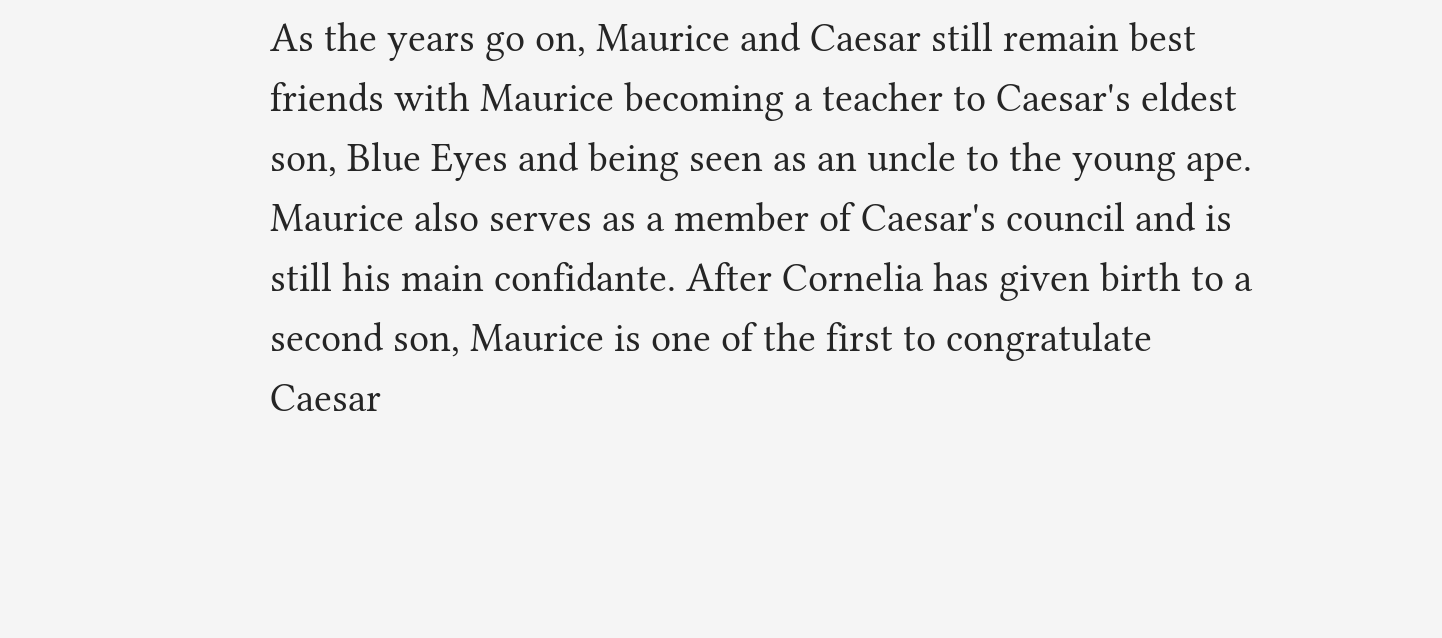As the years go on, Maurice and Caesar still remain best friends with Maurice becoming a teacher to Caesar's eldest son, Blue Eyes and being seen as an uncle to the young ape. Maurice also serves as a member of Caesar's council and is still his main confidante. After Cornelia has given birth to a second son, Maurice is one of the first to congratulate Caesar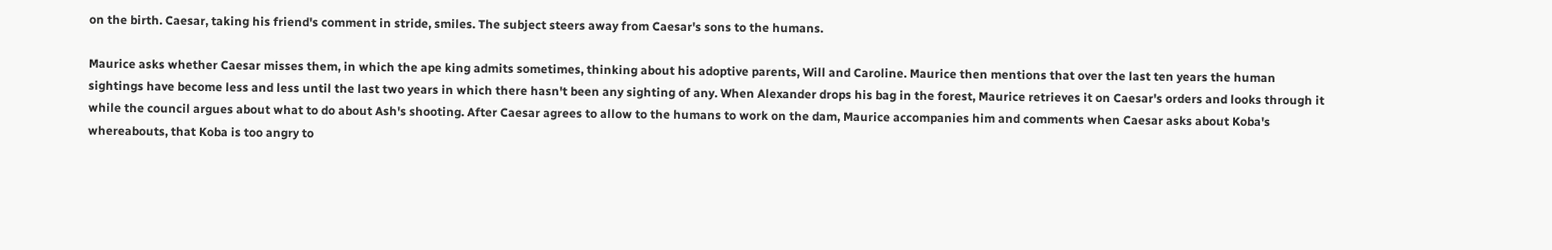on the birth. Caesar, taking his friend's comment in stride, smiles. The subject steers away from Caesar's sons to the humans.

Maurice asks whether Caesar misses them, in which the ape king admits sometimes, thinking about his adoptive parents, Will and Caroline. Maurice then mentions that over the last ten years the human sightings have become less and less until the last two years in which there hasn't been any sighting of any. When Alexander drops his bag in the forest, Maurice retrieves it on Caesar's orders and looks through it while the council argues about what to do about Ash's shooting. After Caesar agrees to allow to the humans to work on the dam, Maurice accompanies him and comments when Caesar asks about Koba's whereabouts, that Koba is too angry to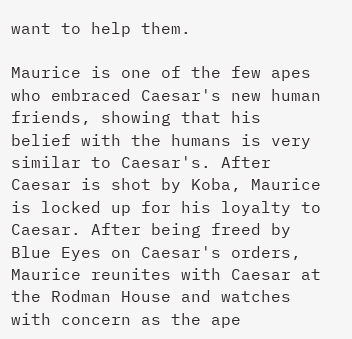want to help them.

Maurice is one of the few apes who embraced Caesar's new human friends, showing that his belief with the humans is very similar to Caesar's. After Caesar is shot by Koba, Maurice is locked up for his loyalty to Caesar. After being freed by Blue Eyes on Caesar's orders, Maurice reunites with Caesar at the Rodman House and watches with concern as the ape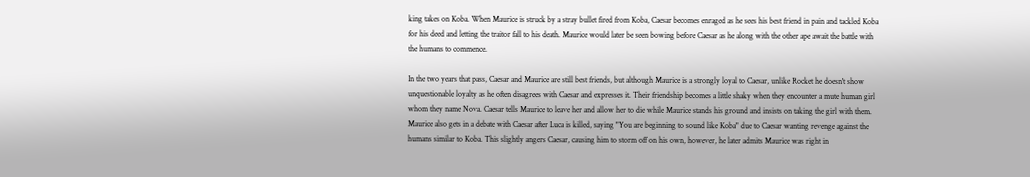king takes on Koba. When Maurice is struck by a stray bullet fired from Koba, Caesar becomes enraged as he sees his best friend in pain and tackled Koba for his deed and letting the traitor fall to his death. Maurice would later be seen bowing before Caesar as he along with the other ape await the battle with the humans to commence.

In the two years that pass, Caesar and Maurice are still best friends, but although Maurice is a strongly loyal to Caesar, unlike Rocket he doesn't show unquestionable loyalty as he often disagrees with Caesar and expresses it. Their friendship becomes a little shaky when they encounter a mute human girl whom they name Nova. Caesar tells Maurice to leave her and allow her to die while Maurice stands his ground and insists on taking the girl with them. Maurice also gets in a debate with Caesar after Luca is killed, saying "You are beginning to sound like Koba" due to Caesar wanting revenge against the humans similar to Koba. This slightly angers Caesar, causing him to storm off on his own, however, he later admits Maurice was right in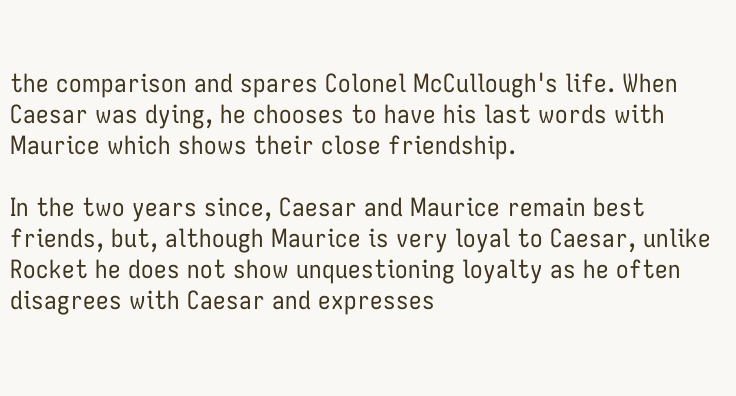the comparison and spares Colonel McCullough's life. When Caesar was dying, he chooses to have his last words with Maurice which shows their close friendship.

In the two years since, Caesar and Maurice remain best friends, but, although Maurice is very loyal to Caesar, unlike Rocket he does not show unquestioning loyalty as he often disagrees with Caesar and expresses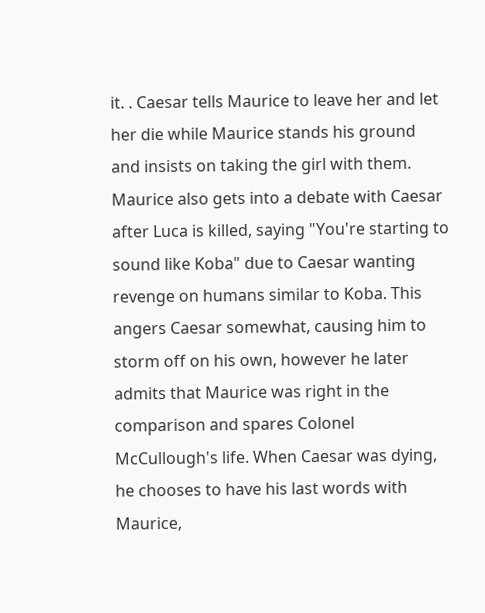it. . Caesar tells Maurice to leave her and let her die while Maurice stands his ground and insists on taking the girl with them. Maurice also gets into a debate with Caesar after Luca is killed, saying "You're starting to sound like Koba" due to Caesar wanting revenge on humans similar to Koba. This angers Caesar somewhat, causing him to storm off on his own, however he later admits that Maurice was right in the comparison and spares Colonel McCullough's life. When Caesar was dying, he chooses to have his last words with Maurice,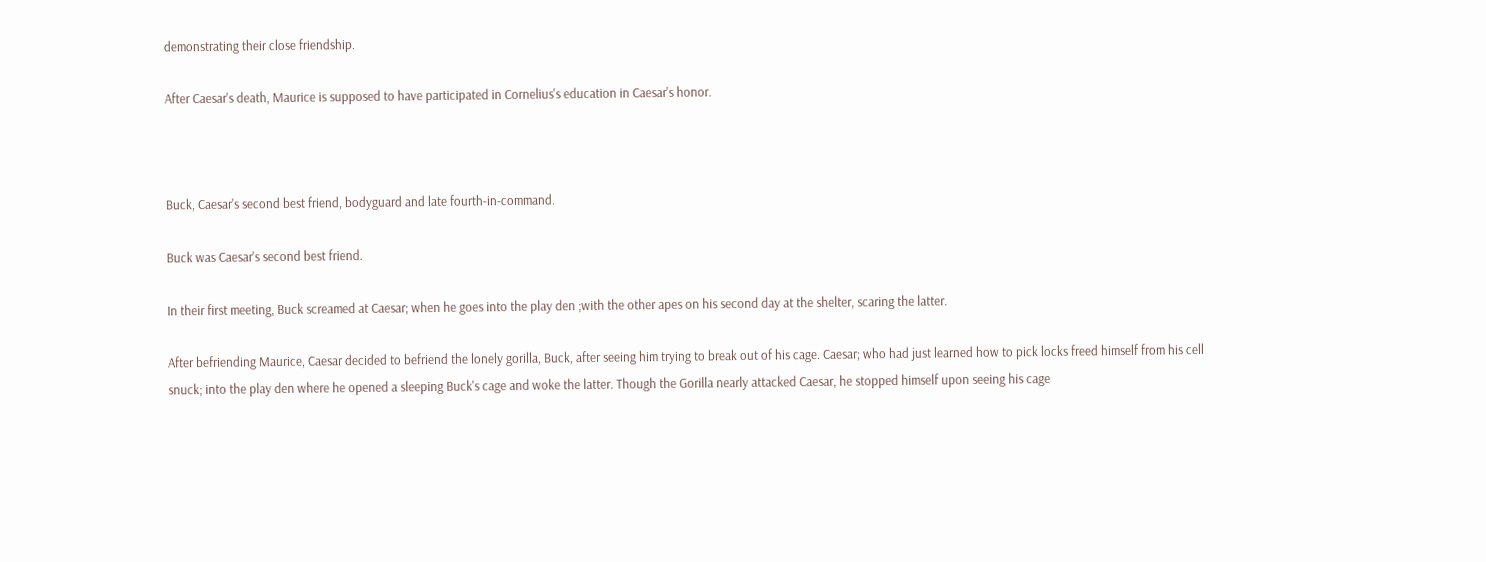demonstrating their close friendship.

After Caesar's death, Maurice is supposed to have participated in Cornelius's education in Caesar's honor.



Buck, Caesar's second best friend, bodyguard and late fourth-in-command.

Buck was Caesar's second best friend.

In their first meeting, Buck screamed at Caesar; when he goes into the play den ;with the other apes on his second day at the shelter, scaring the latter.

After befriending Maurice, Caesar decided to befriend the lonely gorilla, Buck, after seeing him trying to break out of his cage. Caesar; who had just learned how to pick locks freed himself from his cell snuck; into the play den where he opened a sleeping Buck's cage and woke the latter. Though the Gorilla nearly attacked Caesar, he stopped himself upon seeing his cage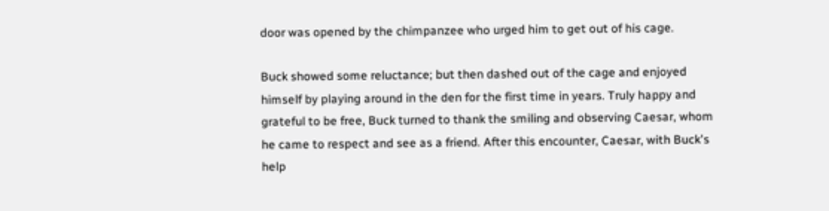door was opened by the chimpanzee who urged him to get out of his cage.

Buck showed some reluctance; but then dashed out of the cage and enjoyed himself by playing around in the den for the first time in years. Truly happy and grateful to be free, Buck turned to thank the smiling and observing Caesar, whom he came to respect and see as a friend. After this encounter, Caesar, with Buck's help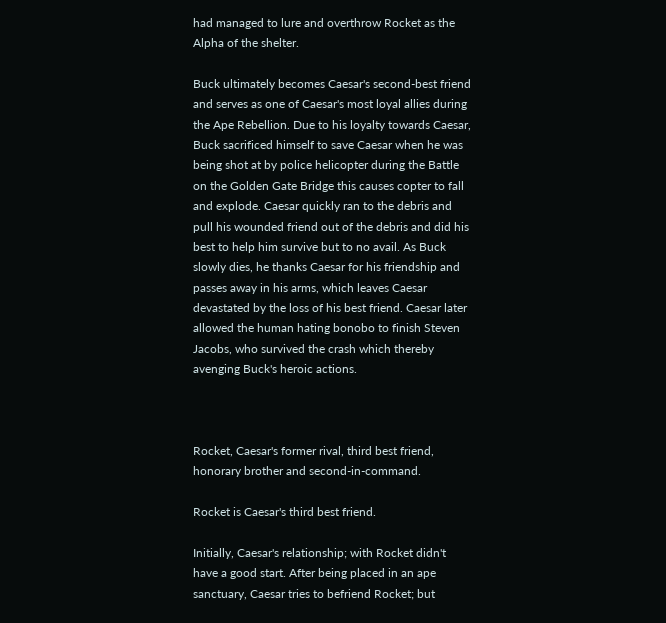had managed to lure and overthrow Rocket as the Alpha of the shelter.

Buck ultimately becomes Caesar's second-best friend and serves as one of Caesar's most loyal allies during the Ape Rebellion. Due to his loyalty towards Caesar, Buck sacrificed himself to save Caesar when he was being shot at by police helicopter during the Battle on the Golden Gate Bridge this causes copter to fall and explode. Caesar quickly ran to the debris and pull his wounded friend out of the debris and did his best to help him survive but to no avail. As Buck slowly dies, he thanks Caesar for his friendship and passes away in his arms, which leaves Caesar devastated by the loss of his best friend. Caesar later allowed the human hating bonobo to finish Steven Jacobs, who survived the crash which thereby avenging Buck's heroic actions.



Rocket, Caesar's former rival, third best friend, honorary brother and second-in-command.

Rocket is Caesar's third best friend.

Initially, Caesar's relationship; with Rocket didn't have a good start. After being placed in an ape sanctuary, Caesar tries to befriend Rocket; but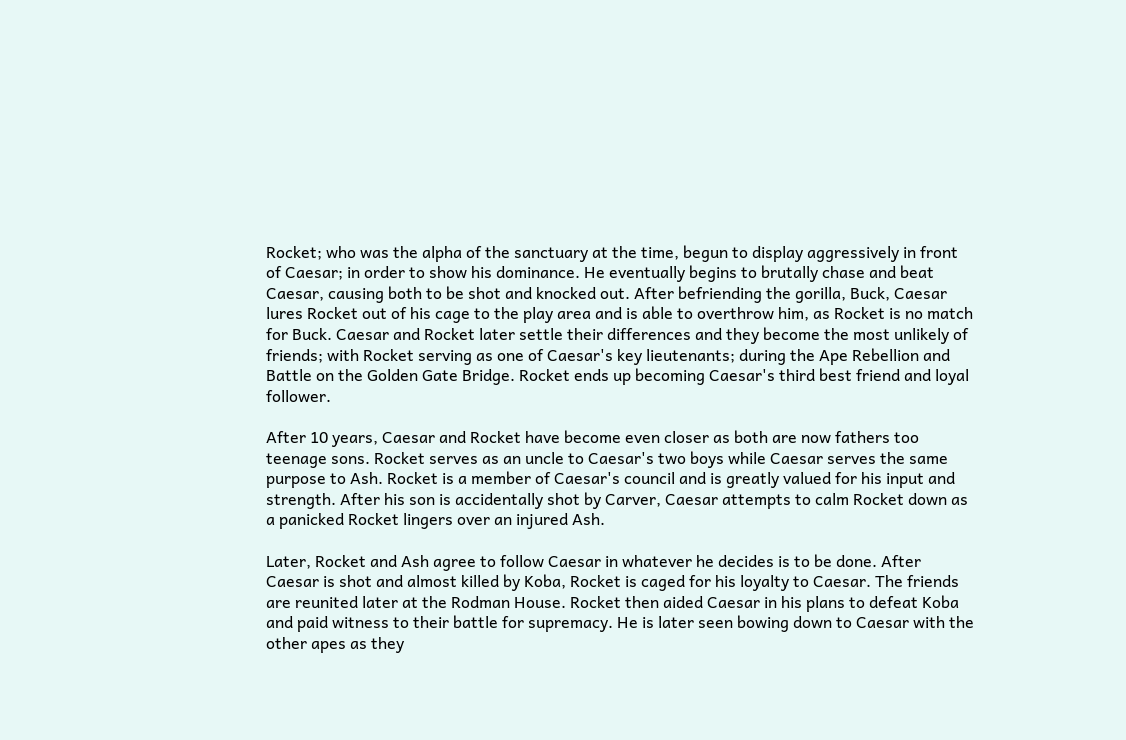Rocket; who was the alpha of the sanctuary at the time, begun to display aggressively in front of Caesar; in order to show his dominance. He eventually begins to brutally chase and beat Caesar, causing both to be shot and knocked out. After befriending the gorilla, Buck, Caesar lures Rocket out of his cage to the play area and is able to overthrow him, as Rocket is no match for Buck. Caesar and Rocket later settle their differences and they become the most unlikely of friends; with Rocket serving as one of Caesar's key lieutenants; during the Ape Rebellion and Battle on the Golden Gate Bridge. Rocket ends up becoming Caesar's third best friend and loyal follower.

After 10 years, Caesar and Rocket have become even closer as both are now fathers too teenage sons. Rocket serves as an uncle to Caesar's two boys while Caesar serves the same purpose to Ash. Rocket is a member of Caesar's council and is greatly valued for his input and strength. After his son is accidentally shot by Carver, Caesar attempts to calm Rocket down as a panicked Rocket lingers over an injured Ash.

Later, Rocket and Ash agree to follow Caesar in whatever he decides is to be done. After Caesar is shot and almost killed by Koba, Rocket is caged for his loyalty to Caesar. The friends are reunited later at the Rodman House. Rocket then aided Caesar in his plans to defeat Koba and paid witness to their battle for supremacy. He is later seen bowing down to Caesar with the other apes as they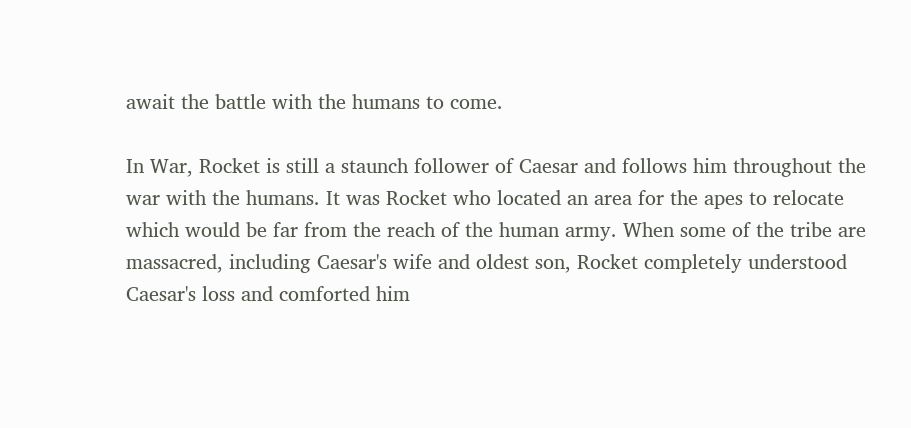await the battle with the humans to come.

In War, Rocket is still a staunch follower of Caesar and follows him throughout the war with the humans. It was Rocket who located an area for the apes to relocate which would be far from the reach of the human army. When some of the tribe are massacred, including Caesar's wife and oldest son, Rocket completely understood Caesar's loss and comforted him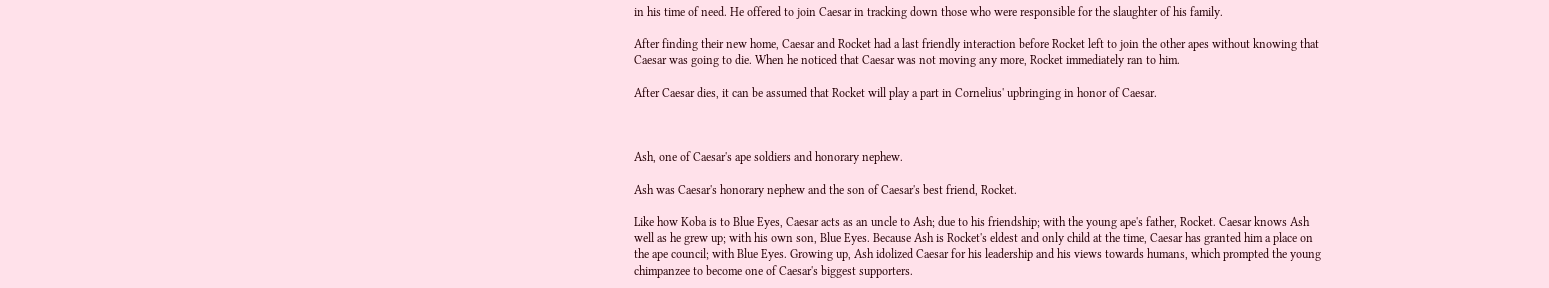in his time of need. He offered to join Caesar in tracking down those who were responsible for the slaughter of his family.

After finding their new home, Caesar and Rocket had a last friendly interaction before Rocket left to join the other apes without knowing that Caesar was going to die. When he noticed that Caesar was not moving any more, Rocket immediately ran to him.

After Caesar dies, it can be assumed that Rocket will play a part in Cornelius' upbringing in honor of Caesar.



Ash, one of Caesar's ape soldiers and honorary nephew.

Ash was Caesar's honorary nephew and the son of Caesar's best friend, Rocket.

Like how Koba is to Blue Eyes, Caesar acts as an uncle to Ash; due to his friendship; with the young ape's father, Rocket. Caesar knows Ash well as he grew up; with his own son, Blue Eyes. Because Ash is Rocket's eldest and only child at the time, Caesar has granted him a place on the ape council; with Blue Eyes. Growing up, Ash idolized Caesar for his leadership and his views towards humans, which prompted the young chimpanzee to become one of Caesar's biggest supporters.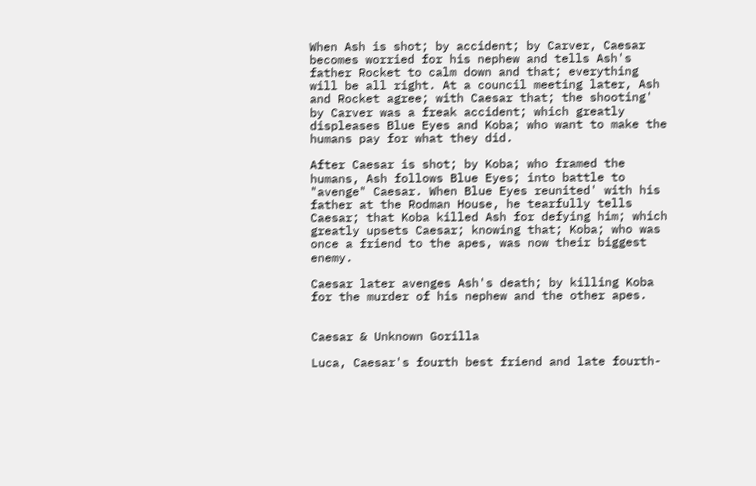When Ash is shot; by accident; by Carver, Caesar becomes worried for his nephew and tells Ash's father Rocket to calm down and that; everything will be all right. At a council meeting later, Ash and Rocket agree; with Caesar that; the shooting' by Carver was a freak accident; which greatly displeases Blue Eyes and Koba; who want to make the humans pay for what they did.

After Caesar is shot; by Koba; who framed the humans, Ash follows Blue Eyes; into battle to "avenge" Caesar. When Blue Eyes reunited' with his father at the Rodman House, he tearfully tells Caesar; that Koba killed Ash for defying him; which greatly upsets Caesar; knowing that; Koba; who was once a friend to the apes, was now their biggest enemy.

Caesar later avenges Ash's death; by killing Koba for the murder of his nephew and the other apes.


Caesar & Unknown Gorilla

Luca, Caesar's fourth best friend and late fourth-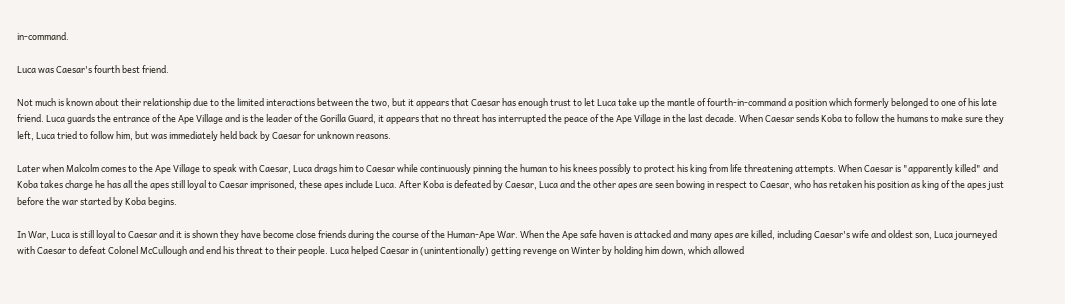in-command.

Luca was Caesar's fourth best friend.

Not much is known about their relationship due to the limited interactions between the two, but it appears that Caesar has enough trust to let Luca take up the mantle of fourth-in-command a position which formerly belonged to one of his late friend. Luca guards the entrance of the Ape Village and is the leader of the Gorilla Guard, it appears that no threat has interrupted the peace of the Ape Village in the last decade. When Caesar sends Koba to follow the humans to make sure they left, Luca tried to follow him, but was immediately held back by Caesar for unknown reasons.

Later when Malcolm comes to the Ape Village to speak with Caesar, Luca drags him to Caesar while continuously pinning the human to his knees possibly to protect his king from life threatening attempts. When Caesar is "apparently killed" and Koba takes charge he has all the apes still loyal to Caesar imprisoned, these apes include Luca. After Koba is defeated by Caesar, Luca and the other apes are seen bowing in respect to Caesar, who has retaken his position as king of the apes just before the war started by Koba begins.

In War, Luca is still loyal to Caesar and it is shown they have become close friends during the course of the Human-Ape War. When the Ape safe haven is attacked and many apes are killed, including Caesar's wife and oldest son, Luca journeyed with Caesar to defeat Colonel McCullough and end his threat to their people. Luca helped Caesar in (unintentionally) getting revenge on Winter by holding him down, which allowed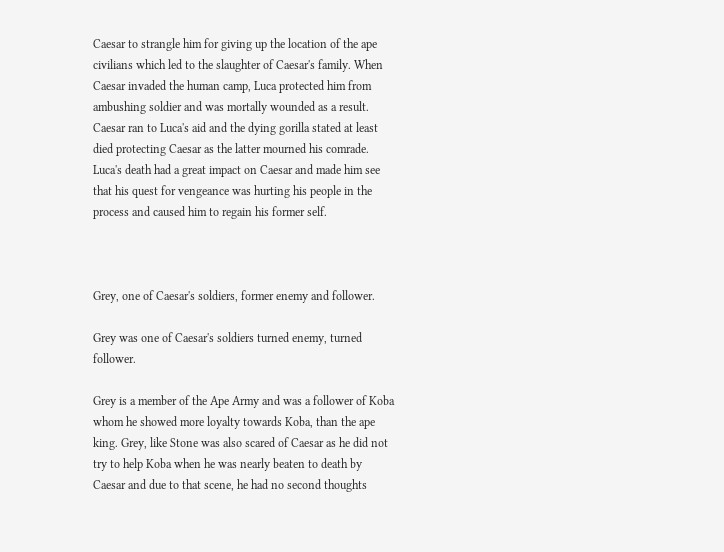Caesar to strangle him for giving up the location of the ape civilians which led to the slaughter of Caesar's family. When Caesar invaded the human camp, Luca protected him from ambushing soldier and was mortally wounded as a result. Caesar ran to Luca's aid and the dying gorilla stated at least died protecting Caesar as the latter mourned his comrade. Luca's death had a great impact on Caesar and made him see that his quest for vengeance was hurting his people in the process and caused him to regain his former self.



Grey, one of Caesar's soldiers, former enemy and follower.

Grey was one of Caesar's soldiers turned enemy, turned follower.

Grey is a member of the Ape Army and was a follower of Koba whom he showed more loyalty towards Koba, than the ape king. Grey, like Stone was also scared of Caesar as he did not try to help Koba when he was nearly beaten to death by Caesar and due to that scene, he had no second thoughts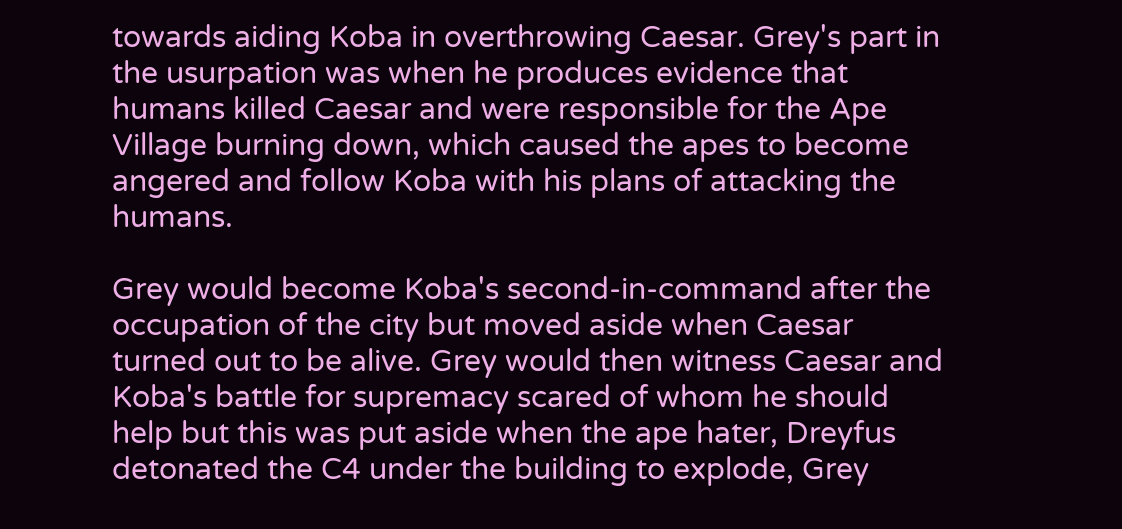towards aiding Koba in overthrowing Caesar. Grey's part in the usurpation was when he produces evidence that humans killed Caesar and were responsible for the Ape Village burning down, which caused the apes to become angered and follow Koba with his plans of attacking the humans.

Grey would become Koba's second-in-command after the occupation of the city but moved aside when Caesar turned out to be alive. Grey would then witness Caesar and Koba's battle for supremacy scared of whom he should help but this was put aside when the ape hater, Dreyfus detonated the C4 under the building to explode, Grey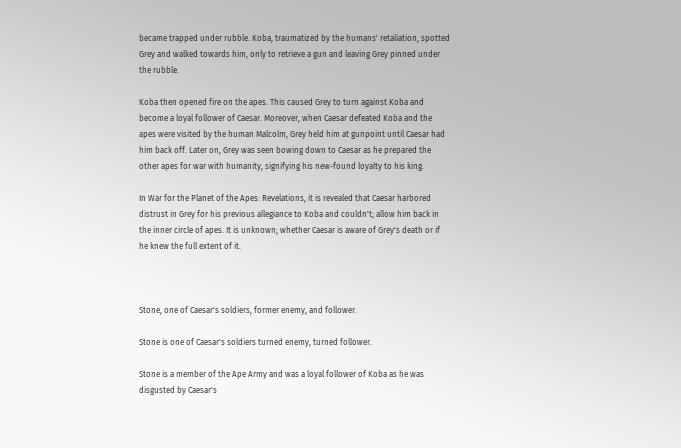became trapped under rubble. Koba, traumatized by the humans' retaliation, spotted Grey and walked towards him, only to retrieve a gun and leaving Grey pinned under the rubble.

Koba then opened fire on the apes. This caused Grey to turn against Koba and become a loyal follower of Caesar. Moreover, when Caesar defeated Koba and the apes were visited by the human Malcolm, Grey held him at gunpoint until Caesar had him back off. Later on, Grey was seen bowing down to Caesar as he prepared the other apes for war with humanity, signifying his new-found loyalty to his king.

In War for the Planet of the Apes: Revelations, it is revealed that Caesar harbored distrust in Grey for his previous allegiance to Koba and couldn't; allow him back in the inner circle of apes. It is unknown; whether Caesar is aware of Grey's death or if he knew the full extent of it.



Stone, one of Caesar's soldiers, former enemy, and follower.

Stone is one of Caesar's soldiers turned enemy, turned follower.

Stone is a member of the Ape Army and was a loyal follower of Koba as he was disgusted by Caesar's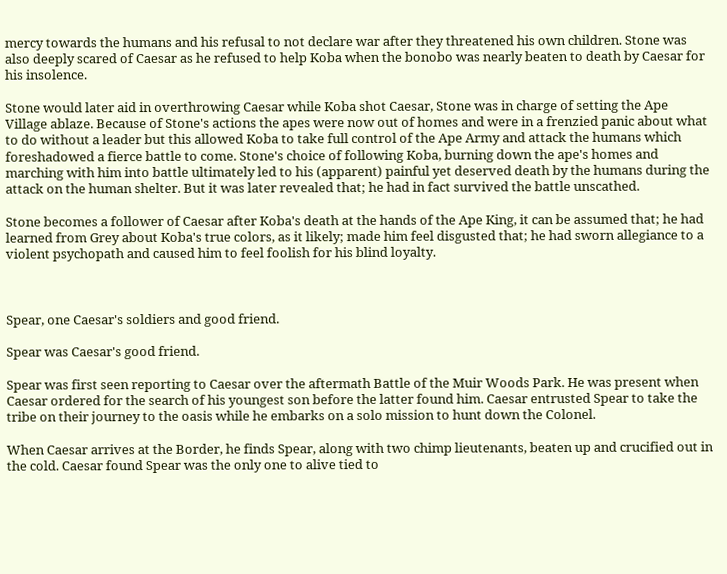mercy towards the humans and his refusal to not declare war after they threatened his own children. Stone was also deeply scared of Caesar as he refused to help Koba when the bonobo was nearly beaten to death by Caesar for his insolence.

Stone would later aid in overthrowing Caesar while Koba shot Caesar, Stone was in charge of setting the Ape Village ablaze. Because of Stone's actions the apes were now out of homes and were in a frenzied panic about what to do without a leader but this allowed Koba to take full control of the Ape Army and attack the humans which foreshadowed a fierce battle to come. Stone's choice of following Koba, burning down the ape's homes and marching with him into battle ultimately led to his (apparent) painful yet deserved death by the humans during the attack on the human shelter. But it was later revealed that; he had in fact survived the battle unscathed.

Stone becomes a follower of Caesar after Koba's death at the hands of the Ape King, it can be assumed that; he had learned from Grey about Koba's true colors, as it likely; made him feel disgusted that; he had sworn allegiance to a violent psychopath and caused him to feel foolish for his blind loyalty.



Spear, one Caesar's soldiers and good friend.

Spear was Caesar's good friend.

Spear was first seen reporting to Caesar over the aftermath Battle of the Muir Woods Park. He was present when Caesar ordered for the search of his youngest son before the latter found him. Caesar entrusted Spear to take the tribe on their journey to the oasis while he embarks on a solo mission to hunt down the Colonel.

When Caesar arrives at the Border, he finds Spear, along with two chimp lieutenants, beaten up and crucified out in the cold. Caesar found Spear was the only one to alive tied to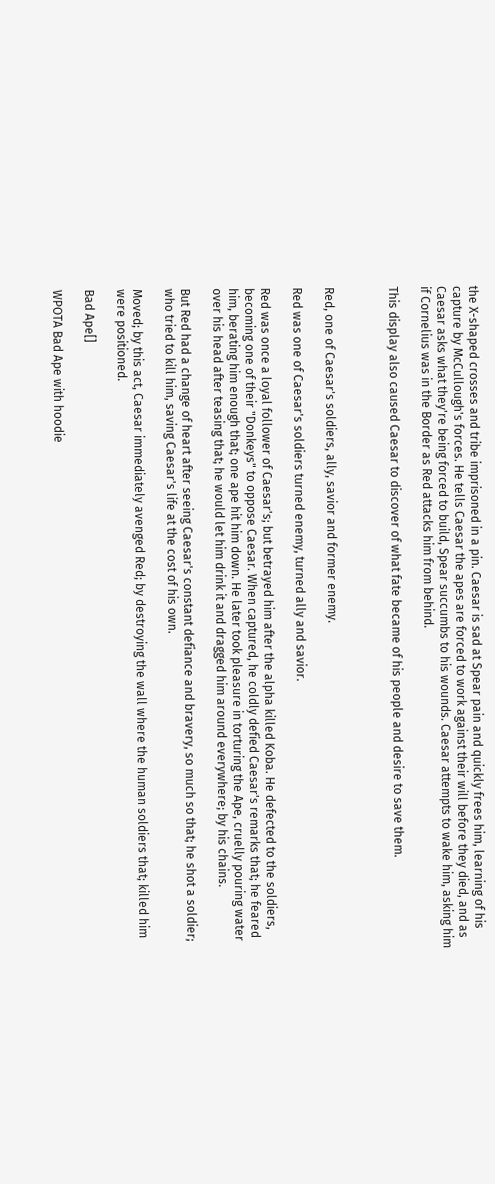the X-shaped crosses and tribe imprisoned in a pin. Caesar is sad at Spear pain and quickly frees him, learning of his capture by McCullough's forces. He tells Caesar the apes are forced to work against their will before they died, and as Caesar asks what they're being forced to build, Spear succumbs to his wounds. Caesar attempts to wake him, asking him if Cornelius was in the Border as Red attacks him from behind.

This display also caused Caesar to discover of what fate became of his people and desire to save them.



Red, one of Caesar's soldiers, ally, savior and former enemy.

Red was one of Caesar's soldiers turned enemy, turned ally and savior.

Red was once a loyal follower of Caesar's; but betrayed him after the alpha killed Koba. He defected to the soldiers, becoming one of their "Donkeys" to oppose Caesar. When captured, he coldly defied Caesar's remarks that; he feared him, berating him enough that; one ape hit him down. He later took pleasure in torturing the Ape, cruelly pouring water over his head after teasing that; he would let him drink it and dragged him around everywhere; by his chains.

But Red had a change of heart after seeing Caesar's constant defiance and bravery, so much so that; he shot a soldier; who tried to kill him, saving Caesar's life at the cost of his own.

Moved; by this act, Caesar immediately avenged Red; by destroying the wall where the human soldiers that; killed him were positioned.

Bad Ape[]

WPOTA Bad Ape with hoodie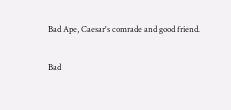Bad Ape, Caesar's comrade and good friend.

Bad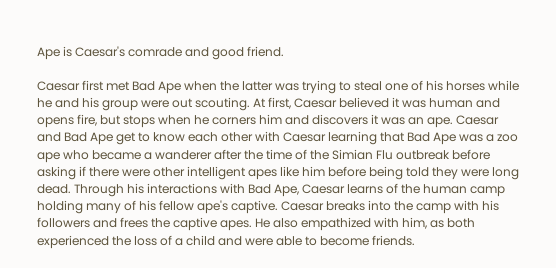Ape is Caesar's comrade and good friend.

Caesar first met Bad Ape when the latter was trying to steal one of his horses while he and his group were out scouting. At first, Caesar believed it was human and opens fire, but stops when he corners him and discovers it was an ape. Caesar and Bad Ape get to know each other with Caesar learning that Bad Ape was a zoo ape who became a wanderer after the time of the Simian Flu outbreak before asking if there were other intelligent apes like him before being told they were long dead. Through his interactions with Bad Ape, Caesar learns of the human camp holding many of his fellow ape's captive. Caesar breaks into the camp with his followers and frees the captive apes. He also empathized with him, as both experienced the loss of a child and were able to become friends.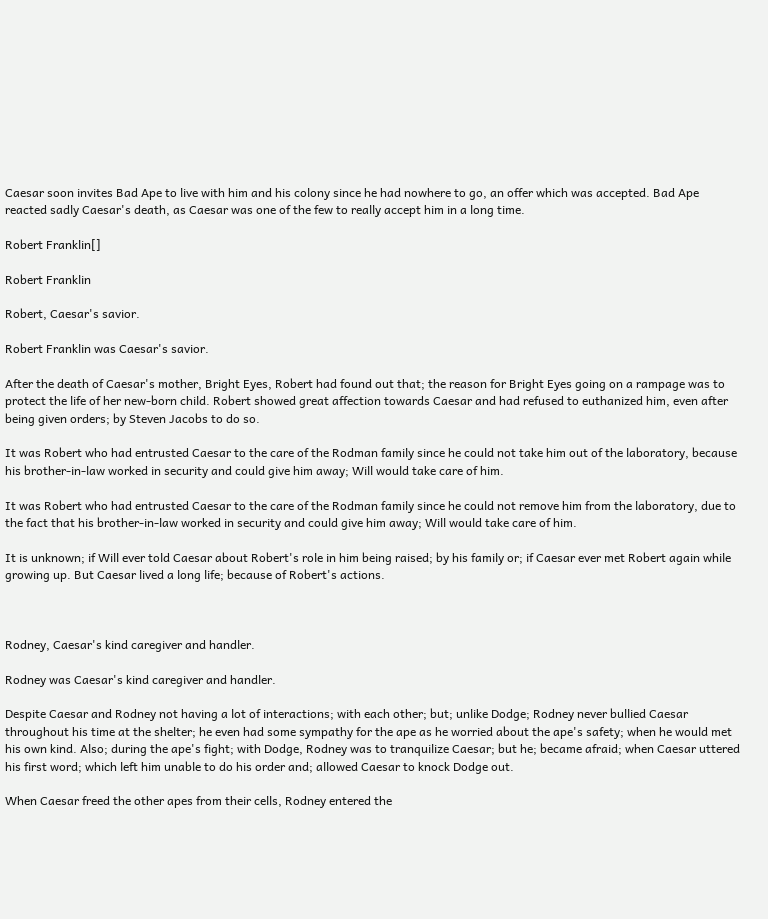Caesar soon invites Bad Ape to live with him and his colony since he had nowhere to go, an offer which was accepted. Bad Ape reacted sadly Caesar's death, as Caesar was one of the few to really accept him in a long time.

Robert Franklin[]

Robert Franklin

Robert, Caesar's savior.

Robert Franklin was Caesar's savior.

After the death of Caesar's mother, Bright Eyes, Robert had found out that; the reason for Bright Eyes going on a rampage was to protect the life of her new-born child. Robert showed great affection towards Caesar and had refused to euthanized him, even after being given orders; by Steven Jacobs to do so.

It was Robert who had entrusted Caesar to the care of the Rodman family since he could not take him out of the laboratory, because his brother-in-law worked in security and could give him away; Will would take care of him.

It was Robert who had entrusted Caesar to the care of the Rodman family since he could not remove him from the laboratory, due to the fact that his brother-in-law worked in security and could give him away; Will would take care of him.

It is unknown; if Will ever told Caesar about Robert's role in him being raised; by his family or; if Caesar ever met Robert again while growing up. But Caesar lived a long life; because of Robert's actions.



Rodney, Caesar's kind caregiver and handler.

Rodney was Caesar's kind caregiver and handler.

Despite Caesar and Rodney not having a lot of interactions; with each other; but; unlike Dodge; Rodney never bullied Caesar throughout his time at the shelter; he even had some sympathy for the ape as he worried about the ape's safety; when he would met his own kind. Also; during the ape's fight; with Dodge, Rodney was to tranquilize Caesar; but he; became afraid; when Caesar uttered his first word; which left him unable to do his order and; allowed Caesar to knock Dodge out.

When Caesar freed the other apes from their cells, Rodney entered the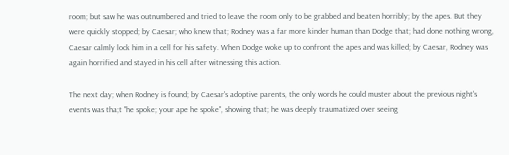room; but saw he was outnumbered and tried to leave the room only to be grabbed and beaten horribly; by the apes. But they were quickly stopped; by Caesar; who knew that; Rodney was a far more kinder human than Dodge that; had done nothing wrong, Caesar calmly lock him in a cell for his safety. When Dodge woke up to confront the apes and was killed; by Caesar, Rodney was again horrified and stayed in his cell after witnessing this action.

The next day; when Rodney is found; by Caesar's adoptive parents, the only words he could muster about the previous night's events was tha;t "he spoke; your ape he spoke", showing that; he was deeply traumatized over seeing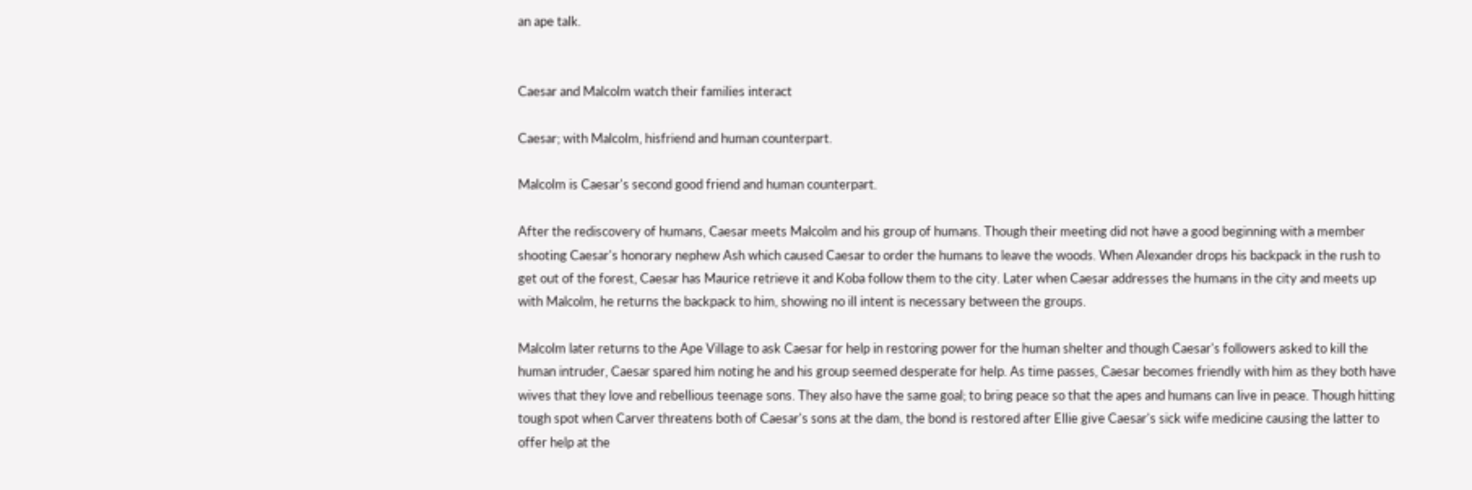an ape talk.


Caesar and Malcolm watch their families interact

Caesar; with Malcolm, hisfriend and human counterpart.

Malcolm is Caesar's second good friend and human counterpart.

After the rediscovery of humans, Caesar meets Malcolm and his group of humans. Though their meeting did not have a good beginning with a member shooting Caesar's honorary nephew Ash which caused Caesar to order the humans to leave the woods. When Alexander drops his backpack in the rush to get out of the forest, Caesar has Maurice retrieve it and Koba follow them to the city. Later when Caesar addresses the humans in the city and meets up with Malcolm, he returns the backpack to him, showing no ill intent is necessary between the groups.

Malcolm later returns to the Ape Village to ask Caesar for help in restoring power for the human shelter and though Caesar's followers asked to kill the human intruder, Caesar spared him noting he and his group seemed desperate for help. As time passes, Caesar becomes friendly with him as they both have wives that they love and rebellious teenage sons. They also have the same goal; to bring peace so that the apes and humans can live in peace. Though hitting tough spot when Carver threatens both of Caesar's sons at the dam, the bond is restored after Ellie give Caesar's sick wife medicine causing the latter to offer help at the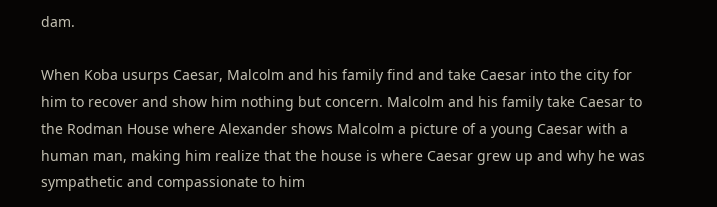dam.

When Koba usurps Caesar, Malcolm and his family find and take Caesar into the city for him to recover and show him nothing but concern. Malcolm and his family take Caesar to the Rodman House where Alexander shows Malcolm a picture of a young Caesar with a human man, making him realize that the house is where Caesar grew up and why he was sympathetic and compassionate to him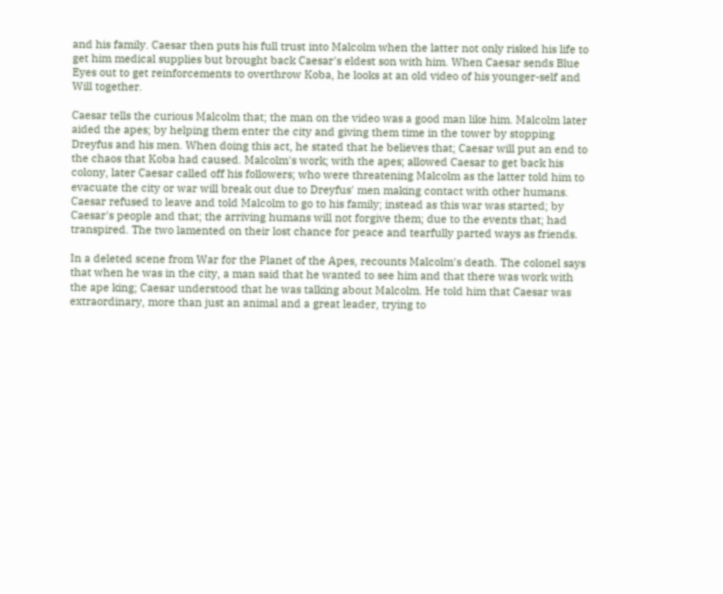and his family. Caesar then puts his full trust into Malcolm when the latter not only risked his life to get him medical supplies but brought back Caesar's eldest son with him. When Caesar sends Blue Eyes out to get reinforcements to overthrow Koba, he looks at an old video of his younger-self and Will together.

Caesar tells the curious Malcolm that; the man on the video was a good man like him. Malcolm later aided the apes; by helping them enter the city and giving them time in the tower by stopping Dreyfus and his men. When doing this act, he stated that he believes that; Caesar will put an end to the chaos that Koba had caused. Malcolm's work; with the apes; allowed Caesar to get back his colony, later Caesar called off his followers; who were threatening Malcolm as the latter told him to evacuate the city or war will break out due to Dreyfus' men making contact with other humans. Caesar refused to leave and told Malcolm to go to his family; instead as this war was started; by Caesar's people and that; the arriving humans will not forgive them; due to the events that; had transpired. The two lamented on their lost chance for peace and tearfully parted ways as friends.

In a deleted scene from War for the Planet of the Apes, recounts Malcolm's death. The colonel says that when he was in the city, a man said that he wanted to see him and that there was work with the ape king; Caesar understood that he was talking about Malcolm. He told him that Caesar was extraordinary, more than just an animal and a great leader, trying to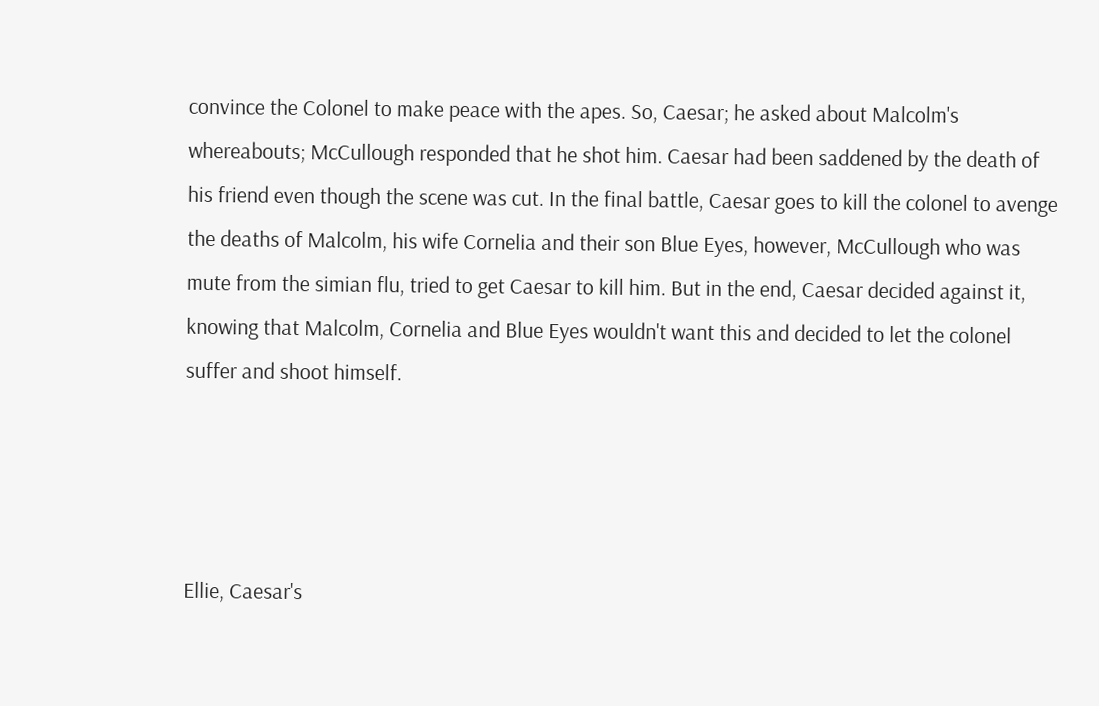convince the Colonel to make peace with the apes. So, Caesar; he asked about Malcolm's whereabouts; McCullough responded that he shot him. Caesar had been saddened by the death of his friend even though the scene was cut. In the final battle, Caesar goes to kill the colonel to avenge the deaths of Malcolm, his wife Cornelia and their son Blue Eyes, however, McCullough who was mute from the simian flu, tried to get Caesar to kill him. But in the end, Caesar decided against it, knowing that Malcolm, Cornelia and Blue Eyes wouldn't want this and decided to let the colonel suffer and shoot himself.




Ellie, Caesar's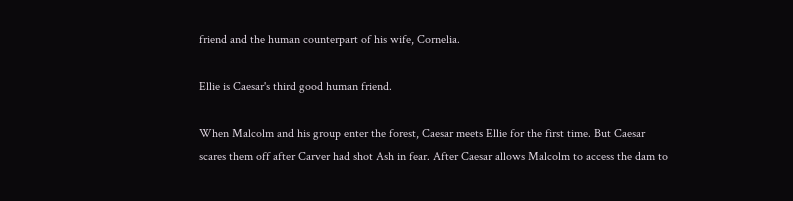friend and the human counterpart of his wife, Cornelia.

Ellie is Caesar's third good human friend.

When Malcolm and his group enter the forest, Caesar meets Ellie for the first time. But Caesar scares them off after Carver had shot Ash in fear. After Caesar allows Malcolm to access the dam to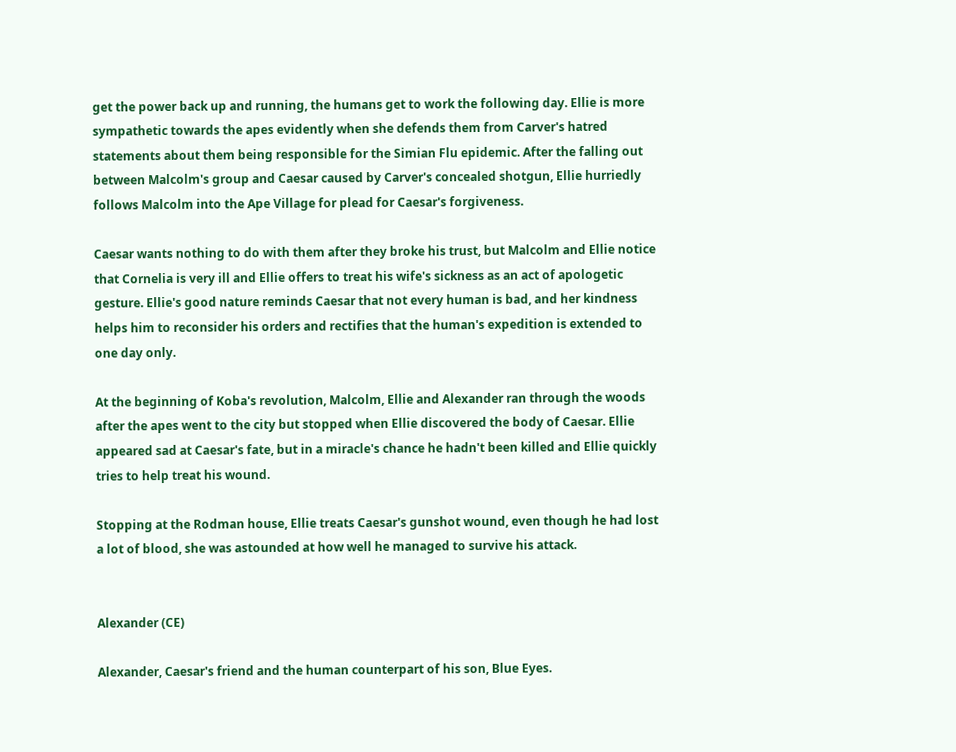get the power back up and running, the humans get to work the following day. Ellie is more sympathetic towards the apes evidently when she defends them from Carver's hatred statements about them being responsible for the Simian Flu epidemic. After the falling out between Malcolm's group and Caesar caused by Carver's concealed shotgun, Ellie hurriedly follows Malcolm into the Ape Village for plead for Caesar's forgiveness.

Caesar wants nothing to do with them after they broke his trust, but Malcolm and Ellie notice that Cornelia is very ill and Ellie offers to treat his wife's sickness as an act of apologetic gesture. Ellie's good nature reminds Caesar that not every human is bad, and her kindness helps him to reconsider his orders and rectifies that the human's expedition is extended to one day only.

At the beginning of Koba's revolution, Malcolm, Ellie and Alexander ran through the woods after the apes went to the city but stopped when Ellie discovered the body of Caesar. Ellie appeared sad at Caesar's fate, but in a miracle's chance he hadn't been killed and Ellie quickly tries to help treat his wound.

Stopping at the Rodman house, Ellie treats Caesar's gunshot wound, even though he had lost a lot of blood, she was astounded at how well he managed to survive his attack.


Alexander (CE)

Alexander, Caesar's friend and the human counterpart of his son, Blue Eyes.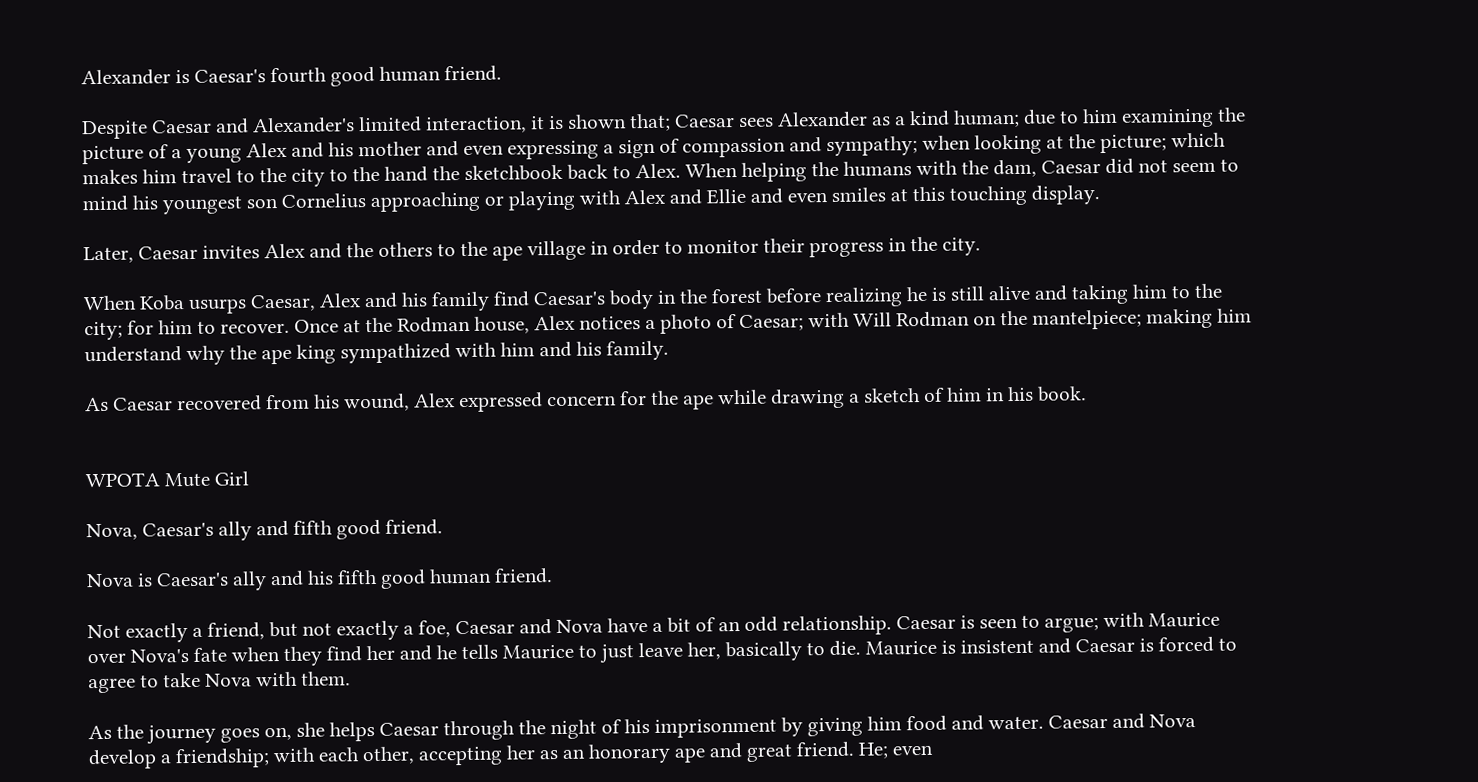Alexander is Caesar's fourth good human friend.

Despite Caesar and Alexander's limited interaction, it is shown that; Caesar sees Alexander as a kind human; due to him examining the picture of a young Alex and his mother and even expressing a sign of compassion and sympathy; when looking at the picture; which makes him travel to the city to the hand the sketchbook back to Alex. When helping the humans with the dam, Caesar did not seem to mind his youngest son Cornelius approaching or playing with Alex and Ellie and even smiles at this touching display.

Later, Caesar invites Alex and the others to the ape village in order to monitor their progress in the city.

When Koba usurps Caesar, Alex and his family find Caesar's body in the forest before realizing he is still alive and taking him to the city; for him to recover. Once at the Rodman house, Alex notices a photo of Caesar; with Will Rodman on the mantelpiece; making him understand why the ape king sympathized with him and his family.

As Caesar recovered from his wound, Alex expressed concern for the ape while drawing a sketch of him in his book.


WPOTA Mute Girl

Nova, Caesar's ally and fifth good friend.

Nova is Caesar's ally and his fifth good human friend.

Not exactly a friend, but not exactly a foe, Caesar and Nova have a bit of an odd relationship. Caesar is seen to argue; with Maurice over Nova's fate when they find her and he tells Maurice to just leave her, basically to die. Maurice is insistent and Caesar is forced to agree to take Nova with them.

As the journey goes on, she helps Caesar through the night of his imprisonment by giving him food and water. Caesar and Nova develop a friendship; with each other, accepting her as an honorary ape and great friend. He; even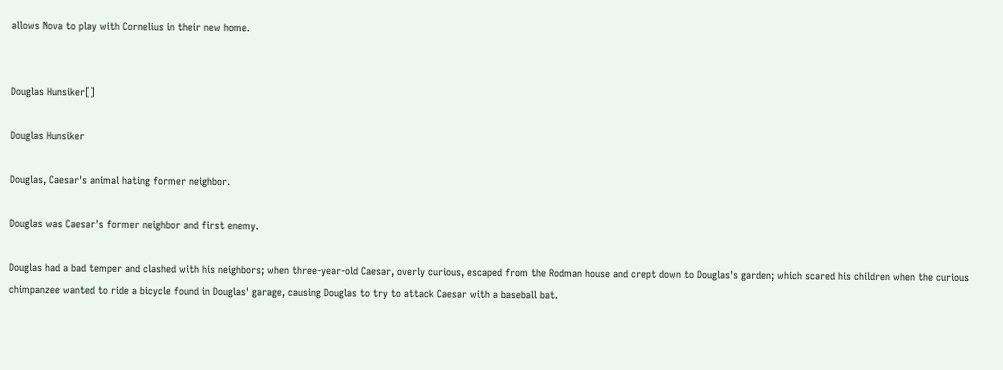allows Nova to play with Cornelius in their new home.


Douglas Hunsiker[]

Douglas Hunsiker

Douglas, Caesar's animal hating former neighbor.

Douglas was Caesar's former neighbor and first enemy.

Douglas had a bad temper and clashed with his neighbors; when three-year-old Caesar, overly curious, escaped from the Rodman house and crept down to Douglas's garden; which scared his children when the curious chimpanzee wanted to ride a bicycle found in Douglas' garage, causing Douglas to try to attack Caesar with a baseball bat.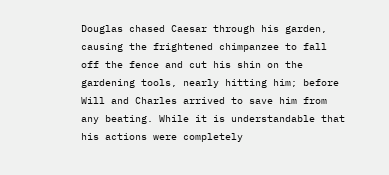Douglas chased Caesar through his garden, causing the frightened chimpanzee to fall off the fence and cut his shin on the gardening tools, nearly hitting him; before Will and Charles arrived to save him from any beating. While it is understandable that his actions were completely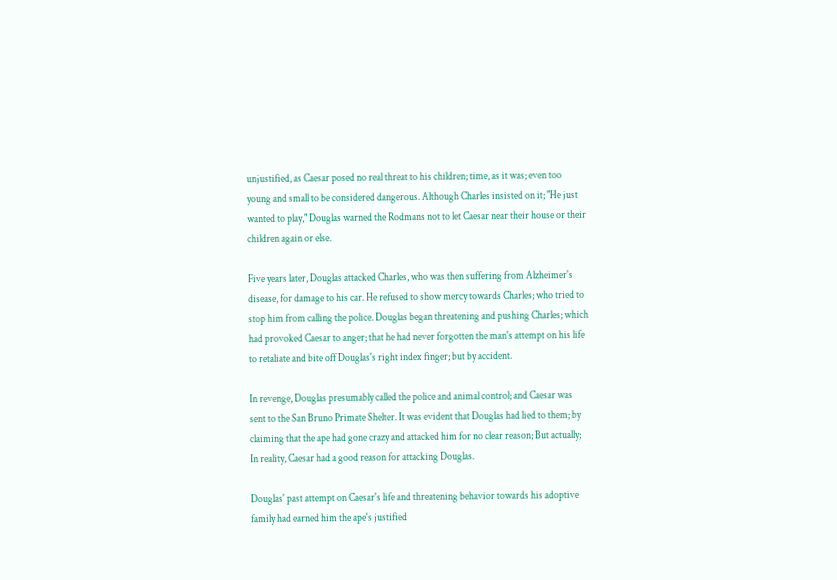unjustified, as Caesar posed no real threat to his children; time, as it was; even too young and small to be considered dangerous. Although Charles insisted on it; "He just wanted to play," Douglas warned the Rodmans not to let Caesar near their house or their children again or else.

Five years later, Douglas attacked Charles, who was then suffering from Alzheimer's disease, for damage to his car. He refused to show mercy towards Charles; who tried to stop him from calling the police. Douglas began threatening and pushing Charles; which had provoked Caesar to anger; that he had never forgotten the man's attempt on his life to retaliate and bite off Douglas's right index finger; but by accident.

In revenge, Douglas presumably called the police and animal control; and Caesar was sent to the San Bruno Primate Shelter. It was evident that Douglas had lied to them; by claiming that the ape had gone crazy and attacked him for no clear reason; But actually; In reality, Caesar had a good reason for attacking Douglas.

Douglas' past attempt on Caesar's life and threatening behavior towards his adoptive family had earned him the ape's justified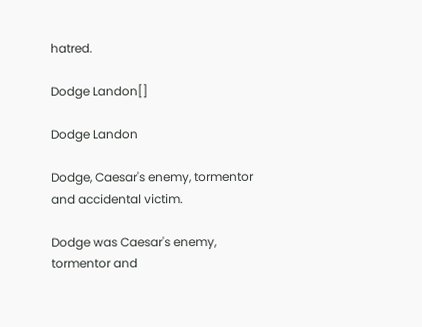hatred.

Dodge Landon[]

Dodge Landon

Dodge, Caesar's enemy, tormentor and accidental victim.

Dodge was Caesar's enemy, tormentor and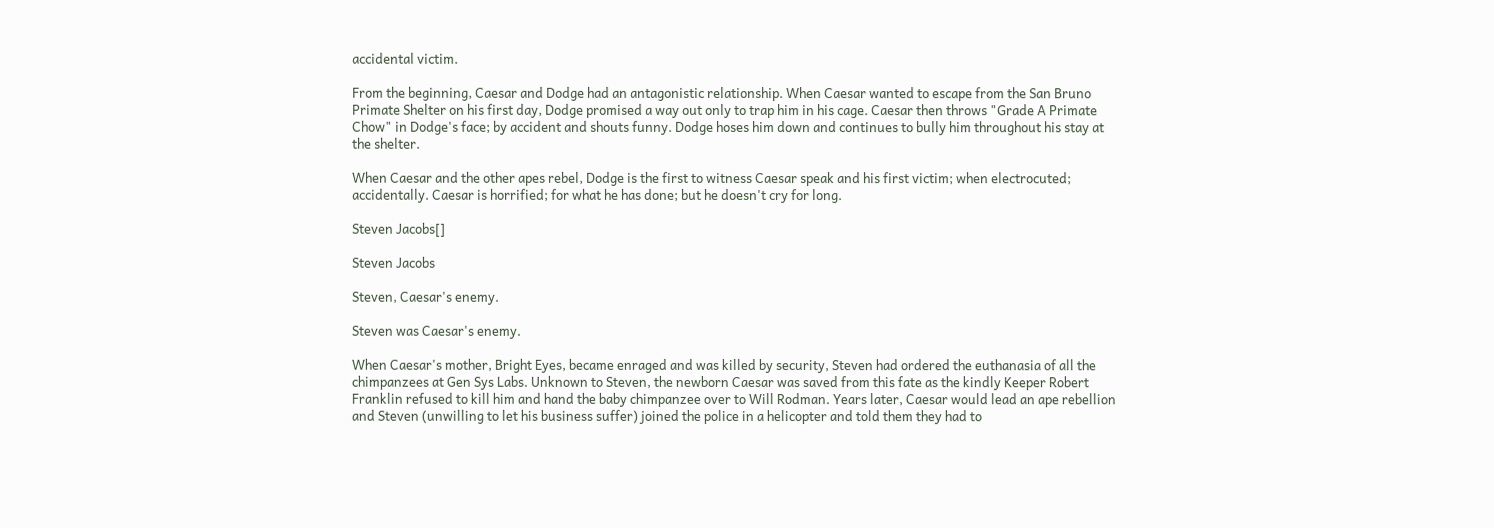accidental victim.

From the beginning, Caesar and Dodge had an antagonistic relationship. When Caesar wanted to escape from the San Bruno Primate Shelter on his first day, Dodge promised a way out only to trap him in his cage. Caesar then throws "Grade A Primate Chow" in Dodge's face; by accident and shouts funny. Dodge hoses him down and continues to bully him throughout his stay at the shelter.

When Caesar and the other apes rebel, Dodge is the first to witness Caesar speak and his first victim; when electrocuted; accidentally. Caesar is horrified; for what he has done; but he doesn't cry for long.

Steven Jacobs[]

Steven Jacobs

Steven, Caesar's enemy.

Steven was Caesar's enemy.

When Caesar's mother, Bright Eyes, became enraged and was killed by security, Steven had ordered the euthanasia of all the chimpanzees at Gen Sys Labs. Unknown to Steven, the newborn Caesar was saved from this fate as the kindly Keeper Robert Franklin refused to kill him and hand the baby chimpanzee over to Will Rodman. Years later, Caesar would lead an ape rebellion and Steven (unwilling to let his business suffer) joined the police in a helicopter and told them they had to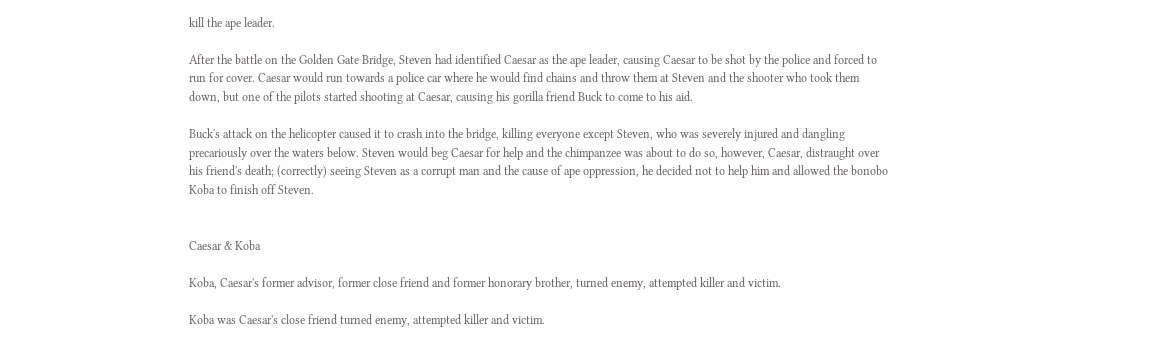kill the ape leader.

After the battle on the Golden Gate Bridge, Steven had identified Caesar as the ape leader, causing Caesar to be shot by the police and forced to run for cover. Caesar would run towards a police car where he would find chains and throw them at Steven and the shooter who took them down, but one of the pilots started shooting at Caesar, causing his gorilla friend Buck to come to his aid.

Buck's attack on the helicopter caused it to crash into the bridge, killing everyone except Steven, who was severely injured and dangling precariously over the waters below. Steven would beg Caesar for help and the chimpanzee was about to do so, however, Caesar, distraught over his friend's death; (correctly) seeing Steven as a corrupt man and the cause of ape oppression, he decided not to help him and allowed the bonobo Koba to finish off Steven.


Caesar & Koba

Koba, Caesar's former advisor, former close friend and former honorary brother, turned enemy, attempted killer and victim.

Koba was Caesar's close friend turned enemy, attempted killer and victim.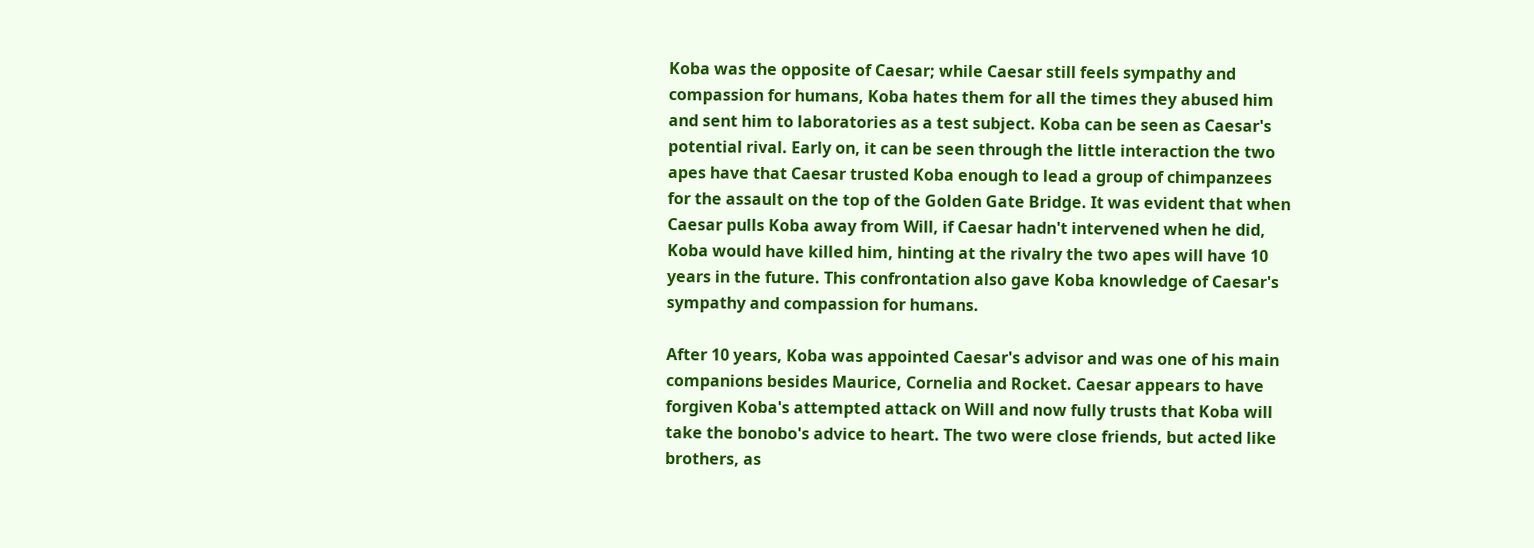Koba was the opposite of Caesar; while Caesar still feels sympathy and compassion for humans, Koba hates them for all the times they abused him and sent him to laboratories as a test subject. Koba can be seen as Caesar's potential rival. Early on, it can be seen through the little interaction the two apes have that Caesar trusted Koba enough to lead a group of chimpanzees for the assault on the top of the Golden Gate Bridge. It was evident that when Caesar pulls Koba away from Will, if Caesar hadn't intervened when he did, Koba would have killed him, hinting at the rivalry the two apes will have 10 years in the future. This confrontation also gave Koba knowledge of Caesar's sympathy and compassion for humans.

After 10 years, Koba was appointed Caesar's advisor and was one of his main companions besides Maurice, Cornelia and Rocket. Caesar appears to have forgiven Koba's attempted attack on Will and now fully trusts that Koba will take the bonobo's advice to heart. The two were close friends, but acted like brothers, as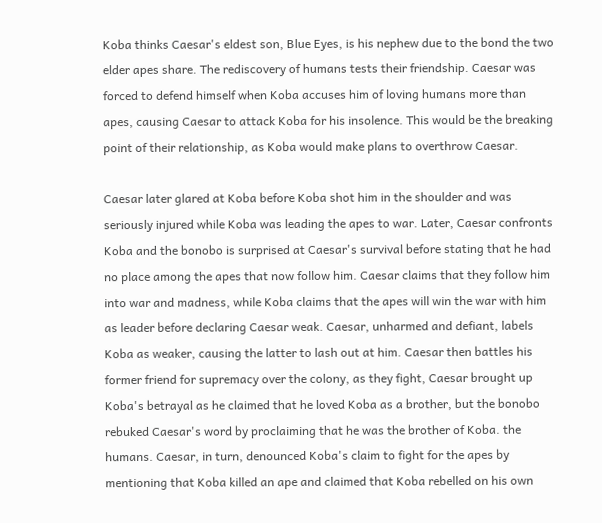Koba thinks Caesar's eldest son, Blue Eyes, is his nephew due to the bond the two elder apes share. The rediscovery of humans tests their friendship. Caesar was forced to defend himself when Koba accuses him of loving humans more than apes, causing Caesar to attack Koba for his insolence. This would be the breaking point of their relationship, as Koba would make plans to overthrow Caesar.

Caesar later glared at Koba before Koba shot him in the shoulder and was seriously injured while Koba was leading the apes to war. Later, Caesar confronts Koba and the bonobo is surprised at Caesar's survival before stating that he had no place among the apes that now follow him. Caesar claims that they follow him into war and madness, while Koba claims that the apes will win the war with him as leader before declaring Caesar weak. Caesar, unharmed and defiant, labels Koba as weaker, causing the latter to lash out at him. Caesar then battles his former friend for supremacy over the colony, as they fight, Caesar brought up Koba's betrayal as he claimed that he loved Koba as a brother, but the bonobo rebuked Caesar's word by proclaiming that he was the brother of Koba. the humans. Caesar, in turn, denounced Koba's claim to fight for the apes by mentioning that Koba killed an ape and claimed that Koba rebelled on his own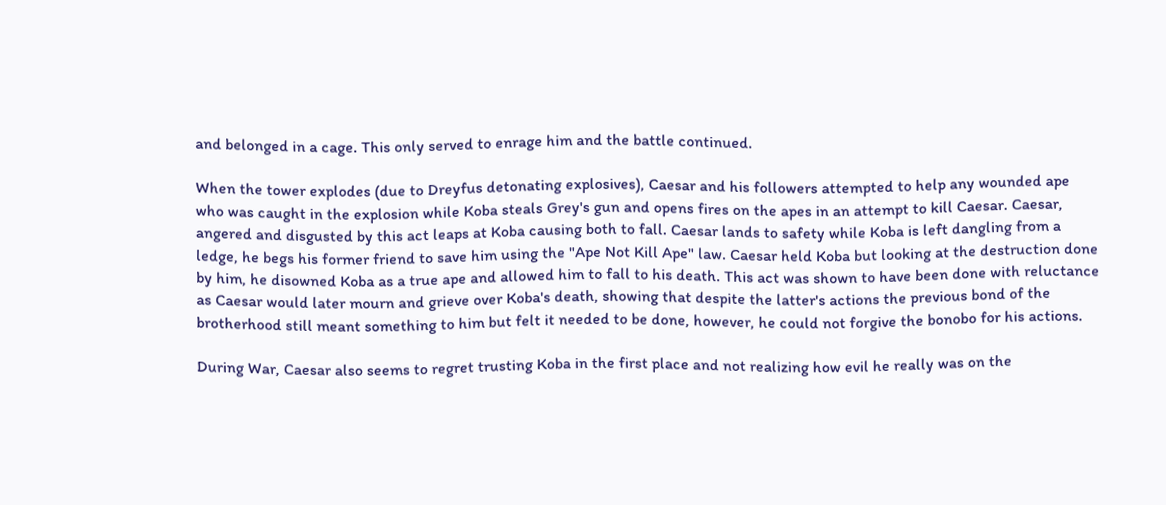and belonged in a cage. This only served to enrage him and the battle continued.

When the tower explodes (due to Dreyfus detonating explosives), Caesar and his followers attempted to help any wounded ape who was caught in the explosion while Koba steals Grey's gun and opens fires on the apes in an attempt to kill Caesar. Caesar, angered and disgusted by this act leaps at Koba causing both to fall. Caesar lands to safety while Koba is left dangling from a ledge, he begs his former friend to save him using the "Ape Not Kill Ape" law. Caesar held Koba but looking at the destruction done by him, he disowned Koba as a true ape and allowed him to fall to his death. This act was shown to have been done with reluctance as Caesar would later mourn and grieve over Koba's death, showing that despite the latter's actions the previous bond of the brotherhood still meant something to him but felt it needed to be done, however, he could not forgive the bonobo for his actions.

During War, Caesar also seems to regret trusting Koba in the first place and not realizing how evil he really was on the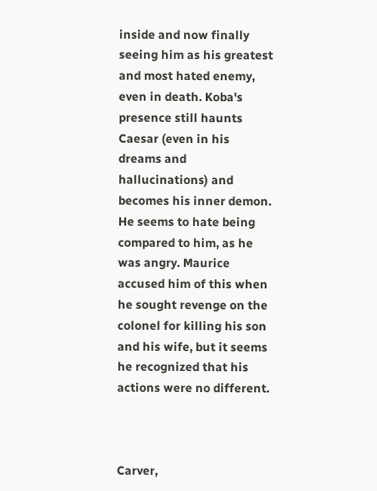inside and now finally seeing him as his greatest and most hated enemy, even in death. Koba's presence still haunts Caesar (even in his dreams and hallucinations) and becomes his inner demon. He seems to hate being compared to him, as he was angry. Maurice accused him of this when he sought revenge on the colonel for killing his son and his wife, but it seems he recognized that his actions were no different.



Carver,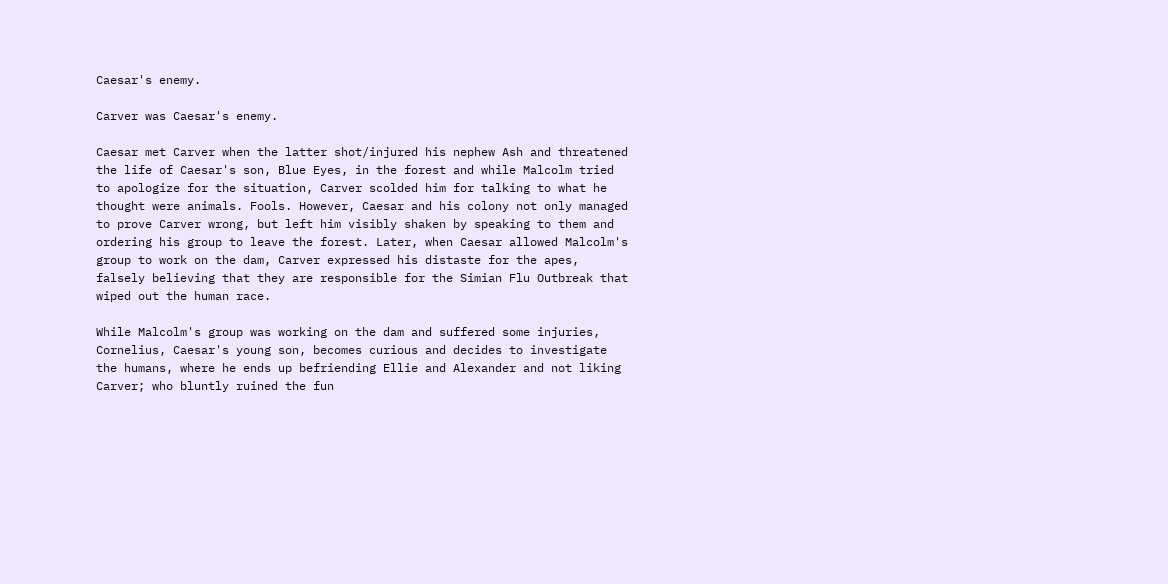Caesar's enemy.

Carver was Caesar's enemy.

Caesar met Carver when the latter shot/injured his nephew Ash and threatened the life of Caesar's son, Blue Eyes, in the forest and while Malcolm tried to apologize for the situation, Carver scolded him for talking to what he thought were animals. Fools. However, Caesar and his colony not only managed to prove Carver wrong, but left him visibly shaken by speaking to them and ordering his group to leave the forest. Later, when Caesar allowed Malcolm's group to work on the dam, Carver expressed his distaste for the apes, falsely believing that they are responsible for the Simian Flu Outbreak that wiped out the human race.

While Malcolm's group was working on the dam and suffered some injuries, Cornelius, Caesar's young son, becomes curious and decides to investigate the humans, where he ends up befriending Ellie and Alexander and not liking Carver; who bluntly ruined the fun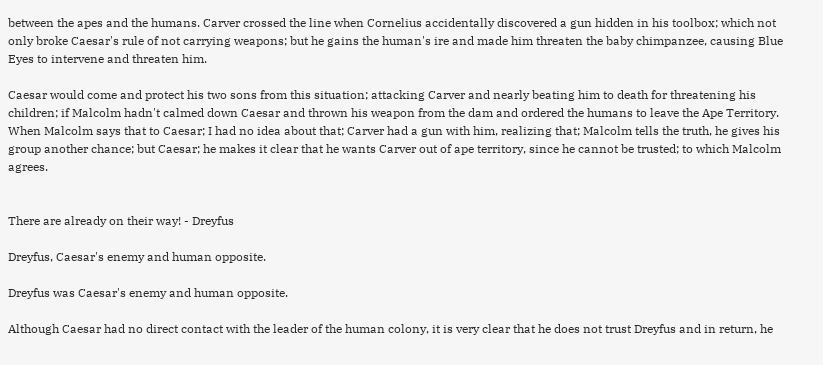between the apes and the humans. Carver crossed the line when Cornelius accidentally discovered a gun hidden in his toolbox; which not only broke Caesar's rule of not carrying weapons; but he gains the human's ire and made him threaten the baby chimpanzee, causing Blue Eyes to intervene and threaten him.

Caesar would come and protect his two sons from this situation; attacking Carver and nearly beating him to death for threatening his children; if Malcolm hadn't calmed down Caesar and thrown his weapon from the dam and ordered the humans to leave the Ape Territory. When Malcolm says that to Caesar; I had no idea about that; Carver had a gun with him, realizing that; Malcolm tells the truth, he gives his group another chance; but Caesar; he makes it clear that he wants Carver out of ape territory, since he cannot be trusted; to which Malcolm agrees.


There are already on their way! - Dreyfus

Dreyfus, Caesar's enemy and human opposite.

Dreyfus was Caesar's enemy and human opposite.

Although Caesar had no direct contact with the leader of the human colony, it is very clear that he does not trust Dreyfus and in return, he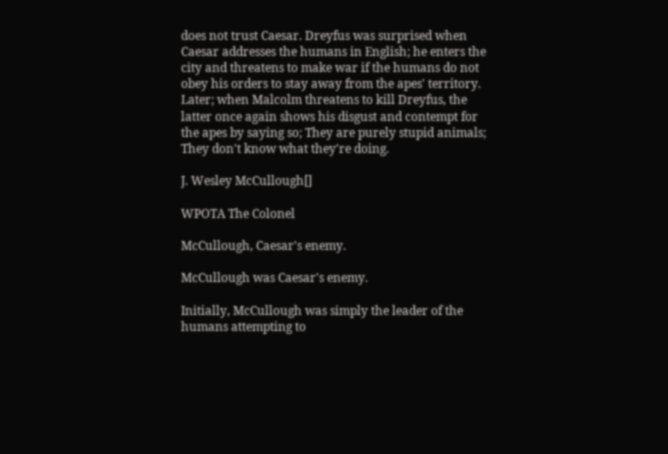does not trust Caesar. Dreyfus was surprised when Caesar addresses the humans in English; he enters the city and threatens to make war if the humans do not obey his orders to stay away from the apes' territory. Later; when Malcolm threatens to kill Dreyfus, the latter once again shows his disgust and contempt for the apes by saying so; They are purely stupid animals; They don't know what they're doing.

J. Wesley McCullough[]

WPOTA The Colonel

McCullough, Caesar's enemy.

McCullough was Caesar's enemy.

Initially, McCullough was simply the leader of the humans attempting to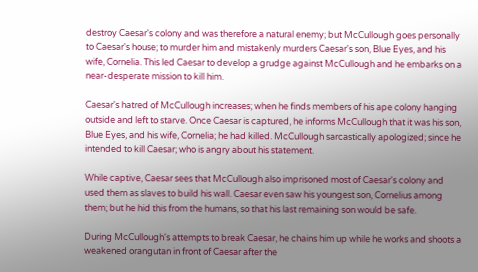destroy Caesar's colony and was therefore a natural enemy; but McCullough goes personally to Caesar's house; to murder him and mistakenly murders Caesar's son, Blue Eyes, and his wife, Cornelia. This led Caesar to develop a grudge against McCullough and he embarks on a near-desperate mission to kill him.

Caesar's hatred of McCullough increases; when he finds members of his ape colony hanging outside and left to starve. Once Caesar is captured, he informs McCullough that it was his son, Blue Eyes, and his wife, Cornelia; he had killed. McCullough sarcastically apologized; since he intended to kill Caesar; who is angry about his statement.

While captive, Caesar sees that McCullough also imprisoned most of Caesar's colony and used them as slaves to build his wall. Caesar even saw his youngest son, Cornelius among them; but he hid this from the humans, so that his last remaining son would be safe.

During McCullough's attempts to break Caesar, he chains him up while he works and shoots a weakened orangutan in front of Caesar after the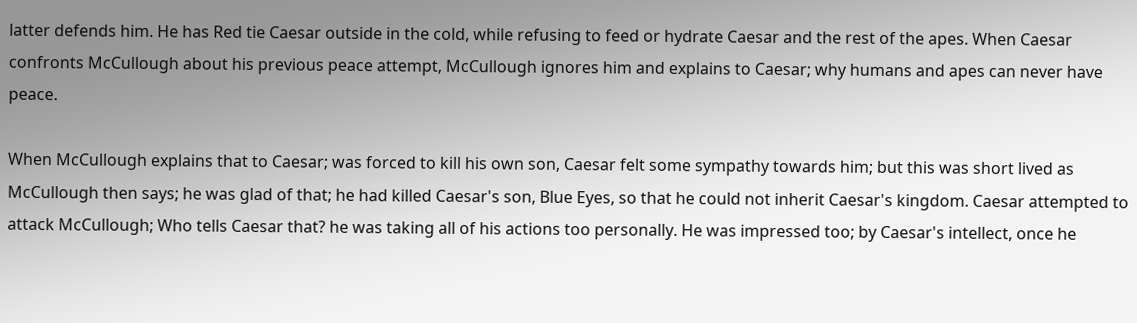latter defends him. He has Red tie Caesar outside in the cold, while refusing to feed or hydrate Caesar and the rest of the apes. When Caesar confronts McCullough about his previous peace attempt, McCullough ignores him and explains to Caesar; why humans and apes can never have peace.

When McCullough explains that to Caesar; was forced to kill his own son, Caesar felt some sympathy towards him; but this was short lived as McCullough then says; he was glad of that; he had killed Caesar's son, Blue Eyes, so that he could not inherit Caesar's kingdom. Caesar attempted to attack McCullough; Who tells Caesar that? he was taking all of his actions too personally. He was impressed too; by Caesar's intellect, once he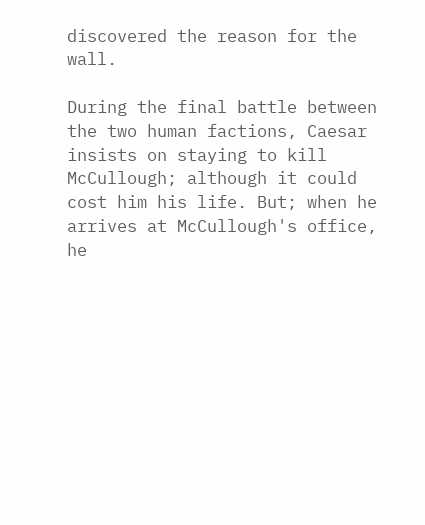discovered the reason for the wall.

During the final battle between the two human factions, Caesar insists on staying to kill McCullough; although it could cost him his life. But; when he arrives at McCullough's office, he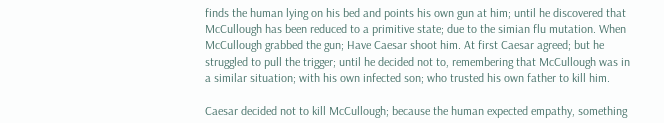finds the human lying on his bed and points his own gun at him; until he discovered that McCullough has been reduced to a primitive state; due to the simian flu mutation. When McCullough grabbed the gun; Have Caesar shoot him. At first Caesar agreed; but he struggled to pull the trigger; until he decided not to, remembering that McCullough was in a similar situation; with his own infected son; who trusted his own father to kill him.

Caesar decided not to kill McCullough; because the human expected empathy, something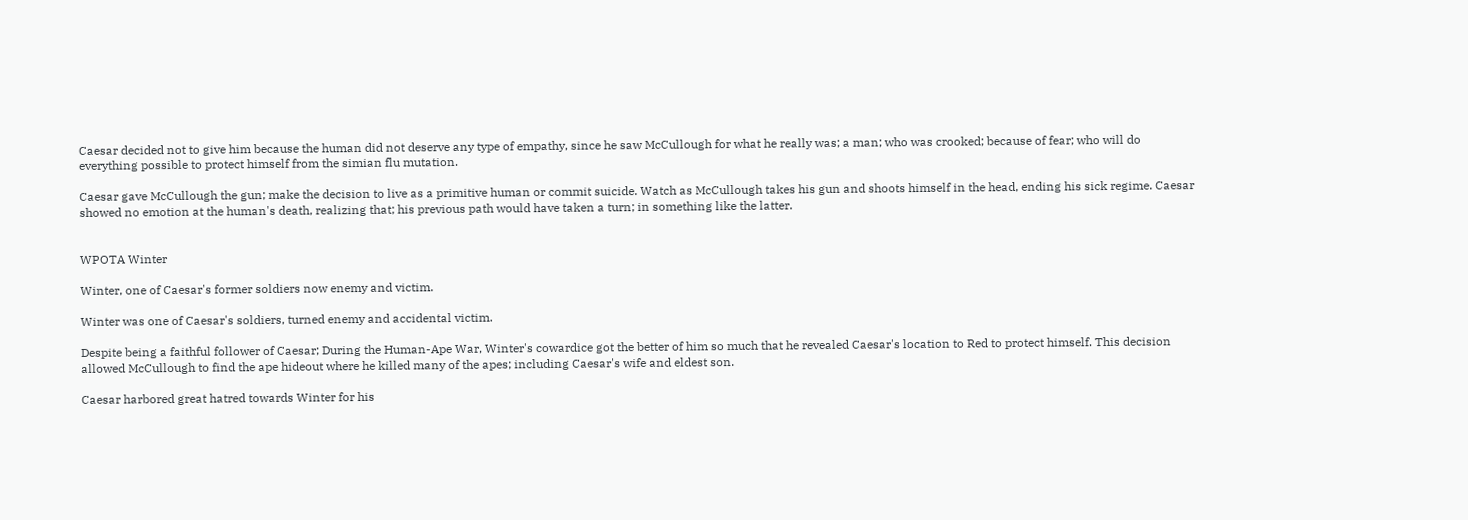Caesar decided not to give him because the human did not deserve any type of empathy, since he saw McCullough for what he really was; a man; who was crooked; because of fear; who will do everything possible to protect himself from the simian flu mutation.

Caesar gave McCullough the gun; make the decision to live as a primitive human or commit suicide. Watch as McCullough takes his gun and shoots himself in the head, ending his sick regime. Caesar showed no emotion at the human's death, realizing that; his previous path would have taken a turn; in something like the latter.


WPOTA Winter

Winter, one of Caesar's former soldiers now enemy and victim.

Winter was one of Caesar's soldiers, turned enemy and accidental victim.

Despite being a faithful follower of Caesar; During the Human-Ape War, Winter's cowardice got the better of him so much that he revealed Caesar's location to Red to protect himself. This decision allowed McCullough to find the ape hideout where he killed many of the apes; including Caesar's wife and eldest son.

Caesar harbored great hatred towards Winter for his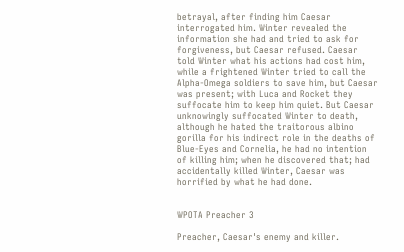betrayal, after finding him Caesar interrogated him. Winter revealed the information she had and tried to ask for forgiveness, but Caesar refused. Caesar told Winter what his actions had cost him, while a frightened Winter tried to call the Alpha-Omega soldiers to save him, but Caesar was present; with Luca and Rocket they suffocate him to keep him quiet. But Caesar unknowingly suffocated Winter to death, although he hated the traitorous albino gorilla for his indirect role in the deaths of Blue-Eyes and Cornelia, he had no intention of killing him; when he discovered that; had accidentally killed Winter, Caesar was horrified by what he had done.


WPOTA Preacher 3

Preacher, Caesar's enemy and killer.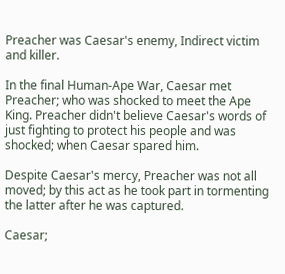Preacher was Caesar's enemy, Indirect victim and killer.

In the final Human-Ape War, Caesar met Preacher; who was shocked to meet the Ape King. Preacher didn't believe Caesar's words of just fighting to protect his people and was shocked; when Caesar spared him.

Despite Caesar's mercy, Preacher was not all moved; by this act as he took part in tormenting the latter after he was captured.

Caesar;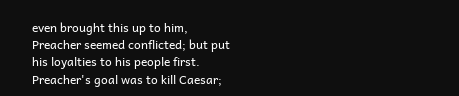even brought this up to him, Preacher seemed conflicted; but put his loyalties to his people first. Preacher's goal was to kill Caesar;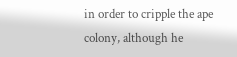in order to cripple the ape colony, although he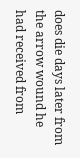does die days later from the arrow wound he had received from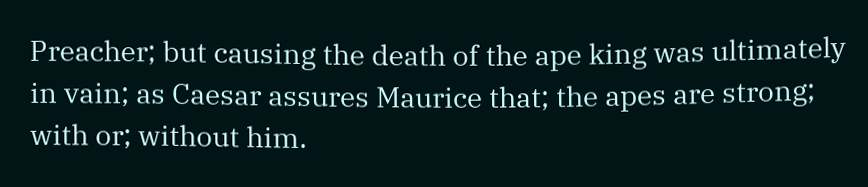Preacher; but causing the death of the ape king was ultimately in vain; as Caesar assures Maurice that; the apes are strong; with or; without him.